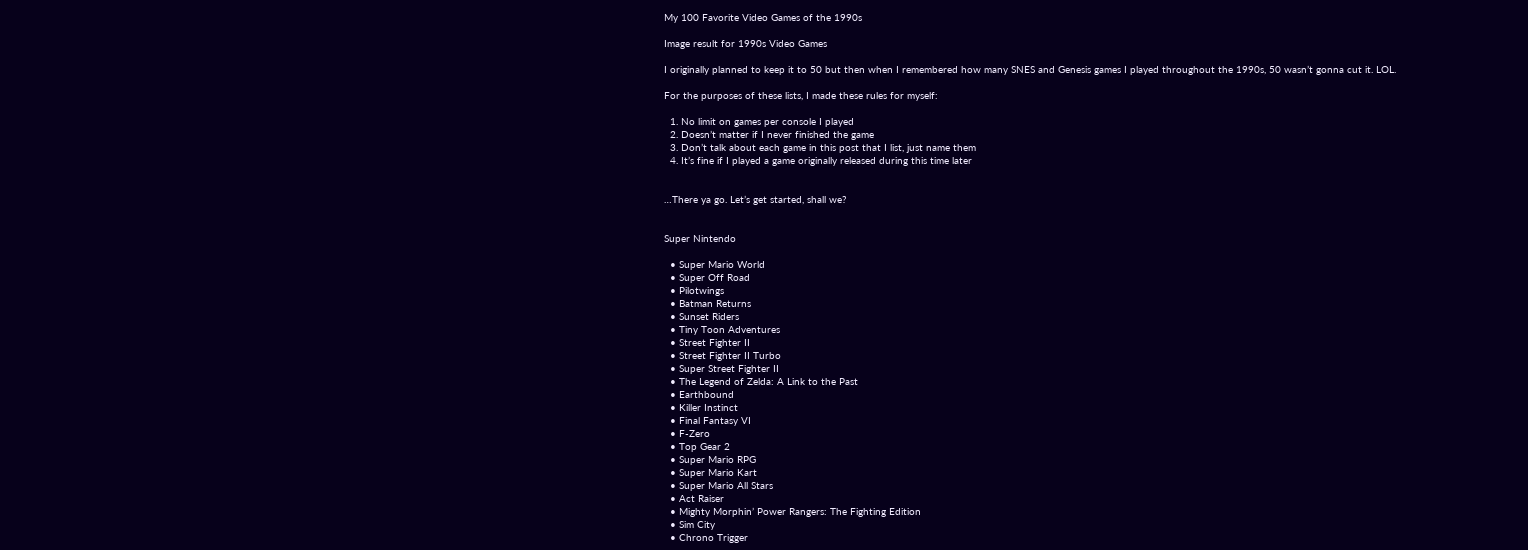My 100 Favorite Video Games of the 1990s

Image result for 1990s Video Games

I originally planned to keep it to 50 but then when I remembered how many SNES and Genesis games I played throughout the 1990s, 50 wasn’t gonna cut it. LOL.

For the purposes of these lists, I made these rules for myself:

  1. No limit on games per console I played
  2. Doesn’t matter if I never finished the game
  3. Don’t talk about each game in this post that I list, just name them
  4. It’s fine if I played a game originally released during this time later


…There ya go. Let’s get started, shall we?


Super Nintendo

  • Super Mario World
  • Super Off Road
  • Pilotwings
  • Batman Returns
  • Sunset Riders
  • Tiny Toon Adventures
  • Street Fighter II
  • Street Fighter II Turbo
  • Super Street Fighter II
  • The Legend of Zelda: A Link to the Past
  • Earthbound
  • Killer Instinct
  • Final Fantasy VI
  • F-Zero
  • Top Gear 2
  • Super Mario RPG
  • Super Mario Kart
  • Super Mario All Stars
  • Act Raiser
  • Mighty Morphin’ Power Rangers: The Fighting Edition
  • Sim City
  • Chrono Trigger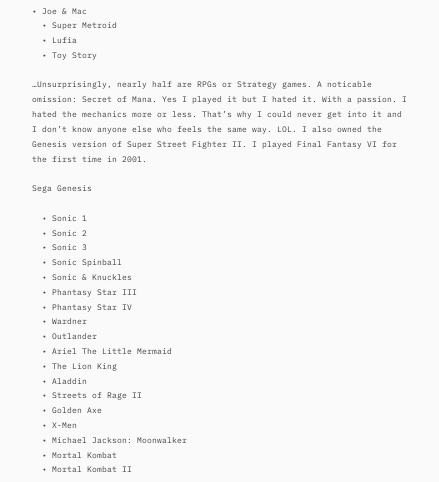• Joe & Mac
  • Super Metroid
  • Lufia
  • Toy Story

…Unsurprisingly, nearly half are RPGs or Strategy games. A noticable omission: Secret of Mana. Yes I played it but I hated it. With a passion. I hated the mechanics more or less. That’s why I could never get into it and I don’t know anyone else who feels the same way. LOL. I also owned the Genesis version of Super Street Fighter II. I played Final Fantasy VI for the first time in 2001.

Sega Genesis

  • Sonic 1
  • Sonic 2
  • Sonic 3
  • Sonic Spinball
  • Sonic & Knuckles
  • Phantasy Star III
  • Phantasy Star IV
  • Wardner
  • Outlander
  • Ariel The Little Mermaid
  • The Lion King
  • Aladdin
  • Streets of Rage II
  • Golden Axe
  • X-Men
  • Michael Jackson: Moonwalker
  • Mortal Kombat
  • Mortal Kombat II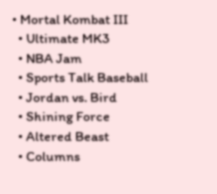• Mortal Kombat III
  • Ultimate MK3
  • NBA Jam
  • Sports Talk Baseball
  • Jordan vs. Bird
  • Shining Force
  • Altered Beast
  • Columns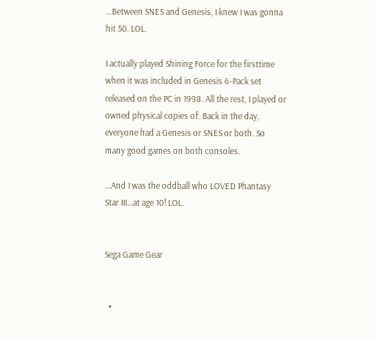…Between SNES and Genesis, I knew I was gonna hit 50. LOL.

I actually played Shining Force for the firsttime when it was included in Genesis 6-Pack set released on the PC in 1998. All the rest, I played or owned physical copies of. Back in the day, everyone had a Genesis or SNES or both. So many good games on both consoles.

…And I was the oddball who LOVED Phantasy Star III…at age 10! LOL.


Sega Game Gear


  •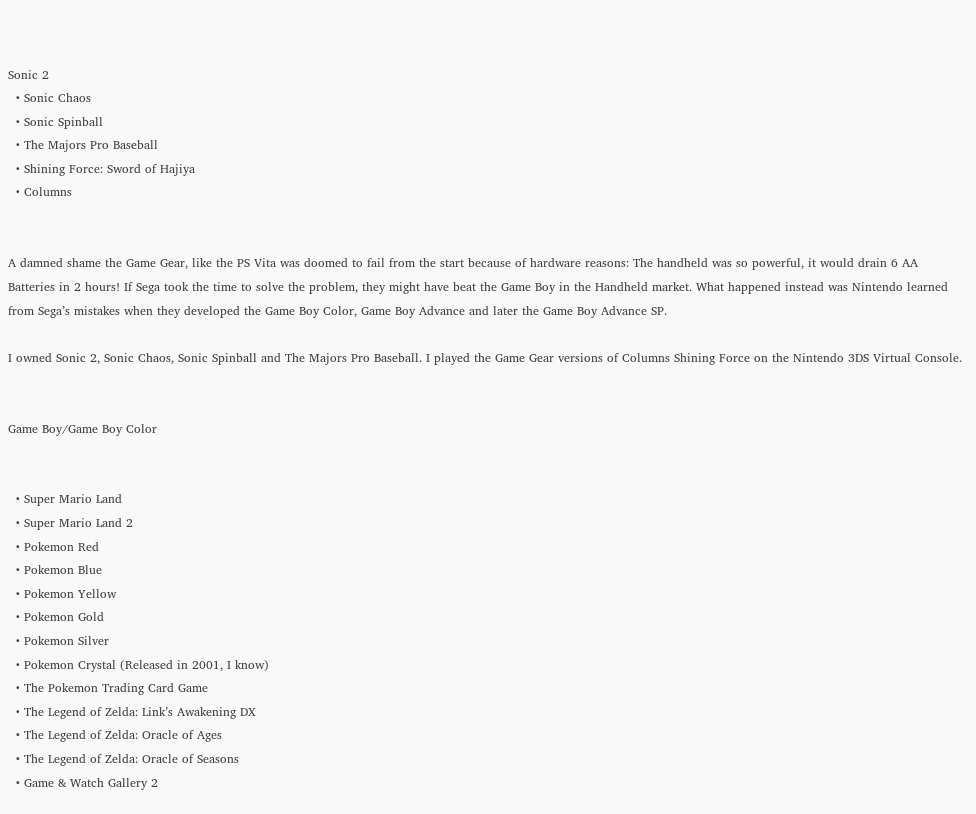Sonic 2
  • Sonic Chaos
  • Sonic Spinball
  • The Majors Pro Baseball
  • Shining Force: Sword of Hajiya
  • Columns


A damned shame the Game Gear, like the PS Vita was doomed to fail from the start because of hardware reasons: The handheld was so powerful, it would drain 6 AA Batteries in 2 hours! If Sega took the time to solve the problem, they might have beat the Game Boy in the Handheld market. What happened instead was Nintendo learned from Sega’s mistakes when they developed the Game Boy Color, Game Boy Advance and later the Game Boy Advance SP.

I owned Sonic 2, Sonic Chaos, Sonic Spinball and The Majors Pro Baseball. I played the Game Gear versions of Columns Shining Force on the Nintendo 3DS Virtual Console.


Game Boy/Game Boy Color


  • Super Mario Land
  • Super Mario Land 2
  • Pokemon Red
  • Pokemon Blue
  • Pokemon Yellow
  • Pokemon Gold
  • Pokemon Silver
  • Pokemon Crystal (Released in 2001, I know)
  • The Pokemon Trading Card Game
  • The Legend of Zelda: Link’s Awakening DX
  • The Legend of Zelda: Oracle of Ages
  • The Legend of Zelda: Oracle of Seasons
  • Game & Watch Gallery 2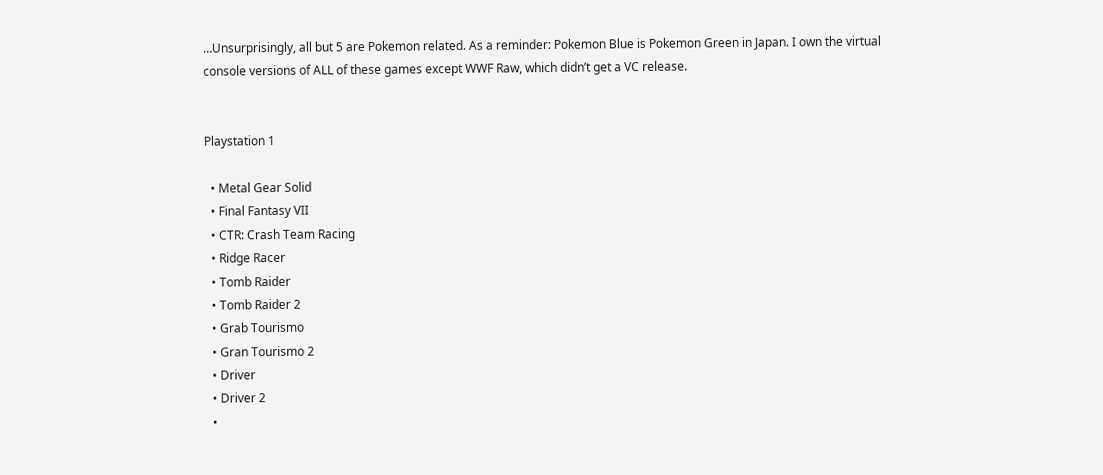…Unsurprisingly, all but 5 are Pokemon related. As a reminder: Pokemon Blue is Pokemon Green in Japan. I own the virtual console versions of ALL of these games except WWF Raw, which didn’t get a VC release.


Playstation 1

  • Metal Gear Solid
  • Final Fantasy VII
  • CTR: Crash Team Racing
  • Ridge Racer
  • Tomb Raider
  • Tomb Raider 2
  • Grab Tourismo
  • Gran Tourismo 2
  • Driver
  • Driver 2
  •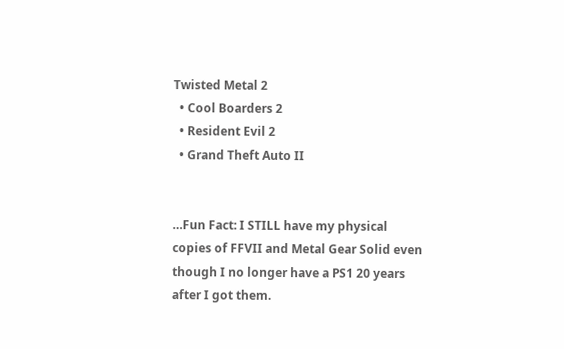Twisted Metal 2
  • Cool Boarders 2
  • Resident Evil 2
  • Grand Theft Auto II


…Fun Fact: I STILL have my physical copies of FFVII and Metal Gear Solid even though I no longer have a PS1 20 years after I got them.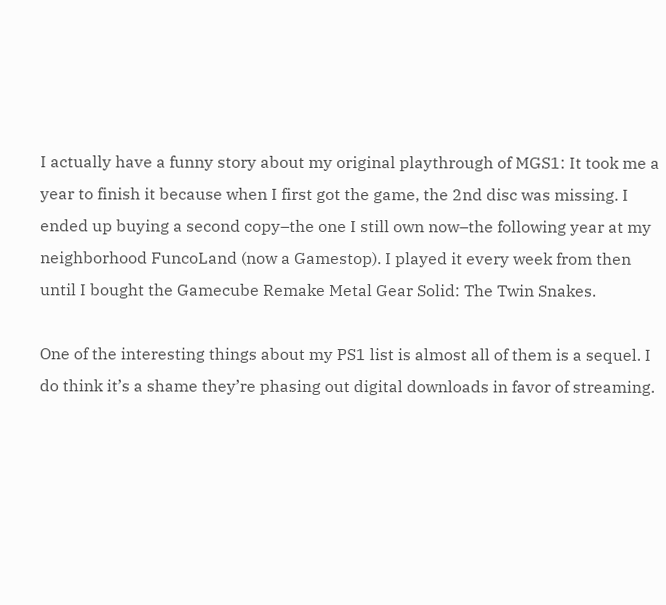I actually have a funny story about my original playthrough of MGS1: It took me a year to finish it because when I first got the game, the 2nd disc was missing. I ended up buying a second copy–the one I still own now–the following year at my neighborhood FuncoLand (now a Gamestop). I played it every week from then until I bought the Gamecube Remake Metal Gear Solid: The Twin Snakes.

One of the interesting things about my PS1 list is almost all of them is a sequel. I do think it’s a shame they’re phasing out digital downloads in favor of streaming.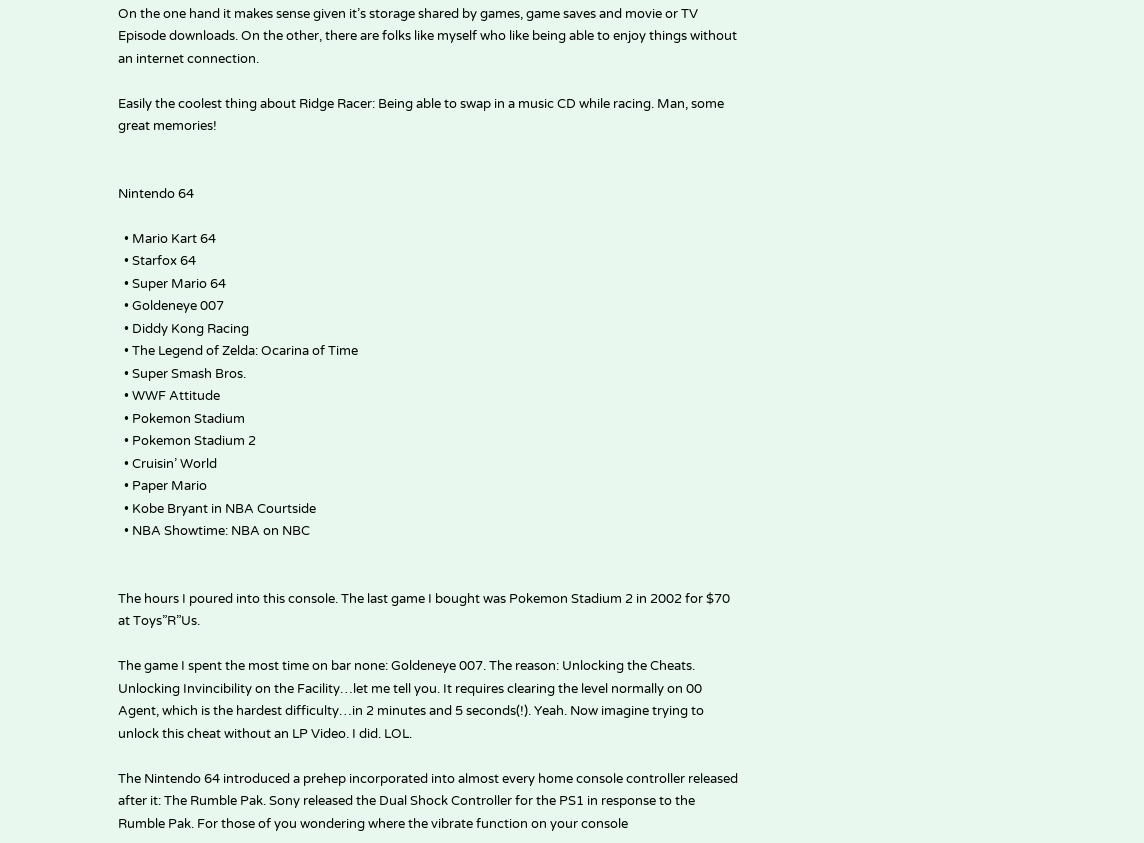On the one hand it makes sense given it’s storage shared by games, game saves and movie or TV Episode downloads. On the other, there are folks like myself who like being able to enjoy things without an internet connection.

Easily the coolest thing about Ridge Racer: Being able to swap in a music CD while racing. Man, some great memories!


Nintendo 64

  • Mario Kart 64
  • Starfox 64
  • Super Mario 64
  • Goldeneye 007
  • Diddy Kong Racing
  • The Legend of Zelda: Ocarina of Time
  • Super Smash Bros.
  • WWF Attitude
  • Pokemon Stadium
  • Pokemon Stadium 2
  • Cruisin’ World
  • Paper Mario
  • Kobe Bryant in NBA Courtside
  • NBA Showtime: NBA on NBC


The hours I poured into this console. The last game I bought was Pokemon Stadium 2 in 2002 for $70 at Toys”R”Us.

The game I spent the most time on bar none: Goldeneye 007. The reason: Unlocking the Cheats. Unlocking Invincibility on the Facility…let me tell you. It requires clearing the level normally on 00 Agent, which is the hardest difficulty…in 2 minutes and 5 seconds(!). Yeah. Now imagine trying to unlock this cheat without an LP Video. I did. LOL.

The Nintendo 64 introduced a prehep incorporated into almost every home console controller released after it: The Rumble Pak. Sony released the Dual Shock Controller for the PS1 in response to the Rumble Pak. For those of you wondering where the vibrate function on your console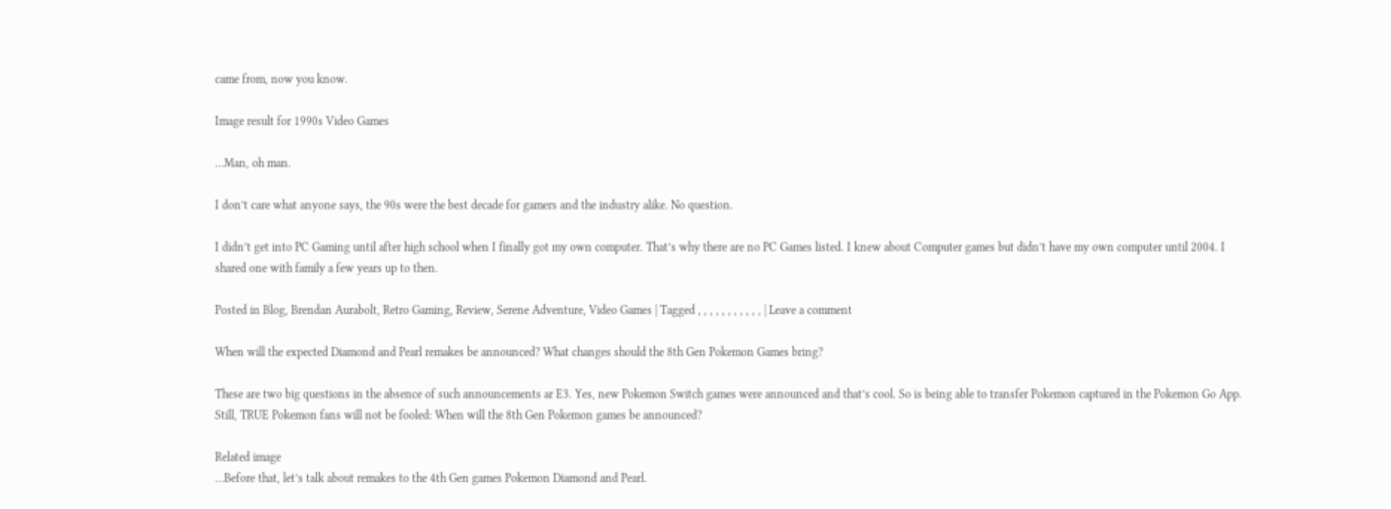came from, now you know.

Image result for 1990s Video Games

…Man, oh man.

I don’t care what anyone says, the 90s were the best decade for gamers and the industry alike. No question.

I didn’t get into PC Gaming until after high school when I finally got my own computer. That’s why there are no PC Games listed. I knew about Computer games but didn’t have my own computer until 2004. I shared one with family a few years up to then.

Posted in Blog, Brendan Aurabolt, Retro Gaming, Review, Serene Adventure, Video Games | Tagged , , , , , , , , , , , | Leave a comment

When will the expected Diamond and Pearl remakes be announced? What changes should the 8th Gen Pokemon Games bring?

These are two big questions in the absence of such announcements ar E3. Yes, new Pokemon Switch games were announced and that’s cool. So is being able to transfer Pokemon captured in the Pokemon Go App. Still, TRUE Pokemon fans will not be fooled: When will the 8th Gen Pokemon games be announced?

Related image
…Before that, let’s talk about remakes to the 4th Gen games Pokemon Diamond and Pearl.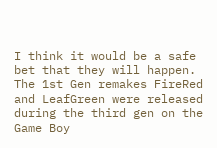I think it would be a safe bet that they will happen. The 1st Gen remakes FireRed and LeafGreen were released during the third gen on the Game Boy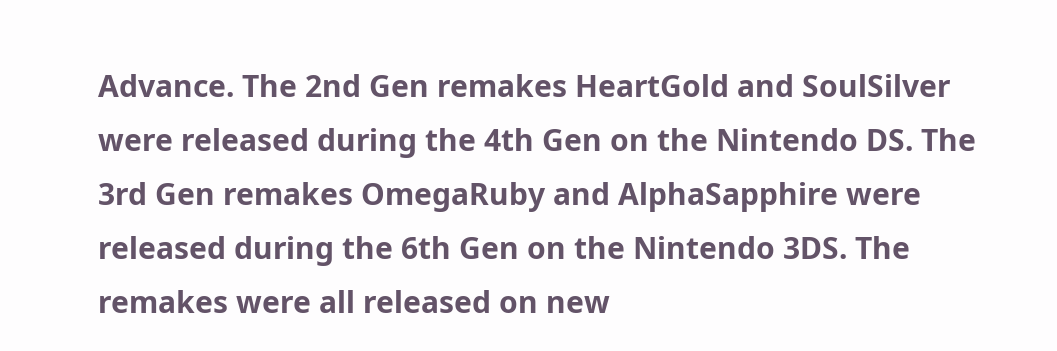Advance. The 2nd Gen remakes HeartGold and SoulSilver were released during the 4th Gen on the Nintendo DS. The 3rd Gen remakes OmegaRuby and AlphaSapphire were released during the 6th Gen on the Nintendo 3DS. The remakes were all released on new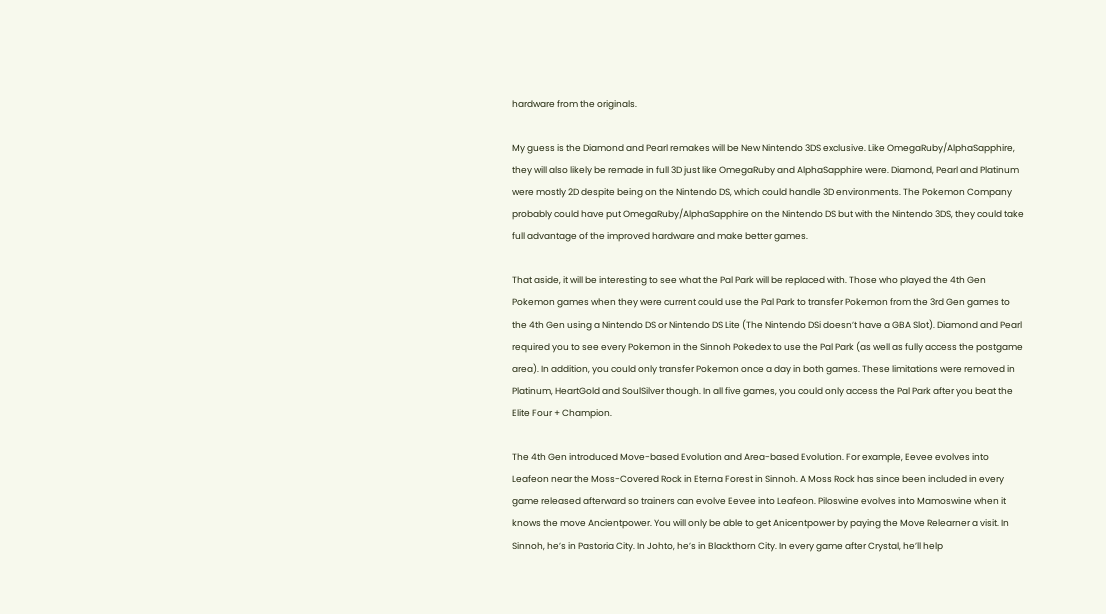hardware from the originals.

My guess is the Diamond and Pearl remakes will be New Nintendo 3DS exclusive. Like OmegaRuby/AlphaSapphire, they will also likely be remade in full 3D just like OmegaRuby and AlphaSapphire were. Diamond, Pearl and Platinum were mostly 2D despite being on the Nintendo DS, which could handle 3D environments. The Pokemon Company probably could have put OmegaRuby/AlphaSapphire on the Nintendo DS but with the Nintendo 3DS, they could take full advantage of the improved hardware and make better games.

That aside, it will be interesting to see what the Pal Park will be replaced with. Those who played the 4th Gen Pokemon games when they were current could use the Pal Park to transfer Pokemon from the 3rd Gen games to the 4th Gen using a Nintendo DS or Nintendo DS Lite (The Nintendo DSi doesn’t have a GBA Slot). Diamond and Pearl required you to see every Pokemon in the Sinnoh Pokedex to use the Pal Park (as well as fully access the postgame area). In addition, you could only transfer Pokemon once a day in both games. These limitations were removed in Platinum, HeartGold and SoulSilver though. In all five games, you could only access the Pal Park after you beat the Elite Four + Champion.

The 4th Gen introduced Move-based Evolution and Area-based Evolution. For example, Eevee evolves into Leafeon near the Moss-Covered Rock in Eterna Forest in Sinnoh. A Moss Rock has since been included in every game released afterward so trainers can evolve Eevee into Leafeon. Piloswine evolves into Mamoswine when it knows the move Ancientpower. You will only be able to get Anicentpower by paying the Move Relearner a visit. In Sinnoh, he’s in Pastoria City. In Johto, he’s in Blackthorn City. In every game after Crystal, he’ll help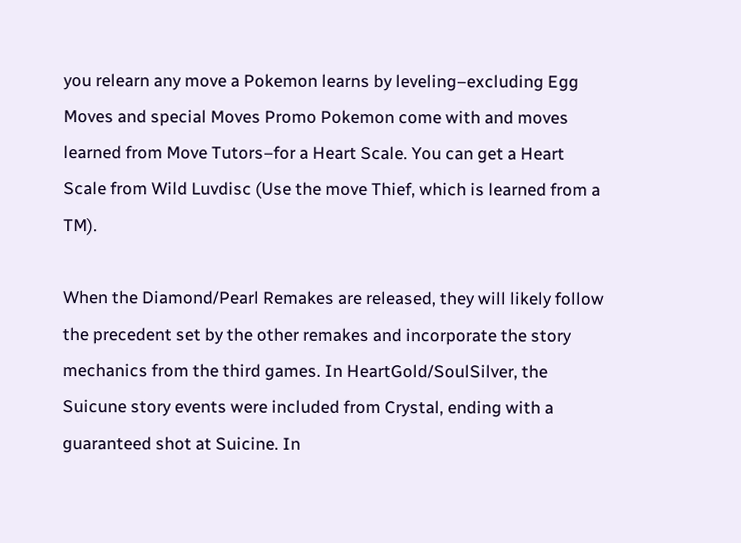you relearn any move a Pokemon learns by leveling–excluding Egg Moves and special Moves Promo Pokemon come with and moves learned from Move Tutors–for a Heart Scale. You can get a Heart Scale from Wild Luvdisc (Use the move Thief, which is learned from a TM).

When the Diamond/Pearl Remakes are released, they will likely follow the precedent set by the other remakes and incorporate the story mechanics from the third games. In HeartGold/SoulSilver, the Suicune story events were included from Crystal, ending with a guaranteed shot at Suicine. In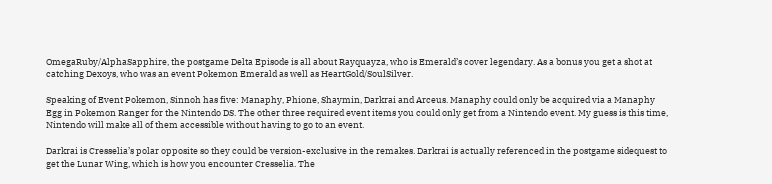OmegaRuby/AlphaSapphire, the postgame Delta Episode is all about Rayquayza, who is Emerald’s cover legendary. As a bonus you get a shot at catching Dexoys, who was an event Pokemon Emerald as well as HeartGold/SoulSilver.

Speaking of Event Pokemon, Sinnoh has five: Manaphy, Phione, Shaymin, Darkrai and Arceus. Manaphy could only be acquired via a Manaphy Egg in Pokemon Ranger for the Nintendo DS. The other three required event items you could only get from a Nintendo event. My guess is this time, Nintendo will make all of them accessible without having to go to an event.

Darkrai is Cresselia’s polar opposite so they could be version-exclusive in the remakes. Darkrai is actually referenced in the postgame sidequest to get the Lunar Wing, which is how you encounter Cresselia. The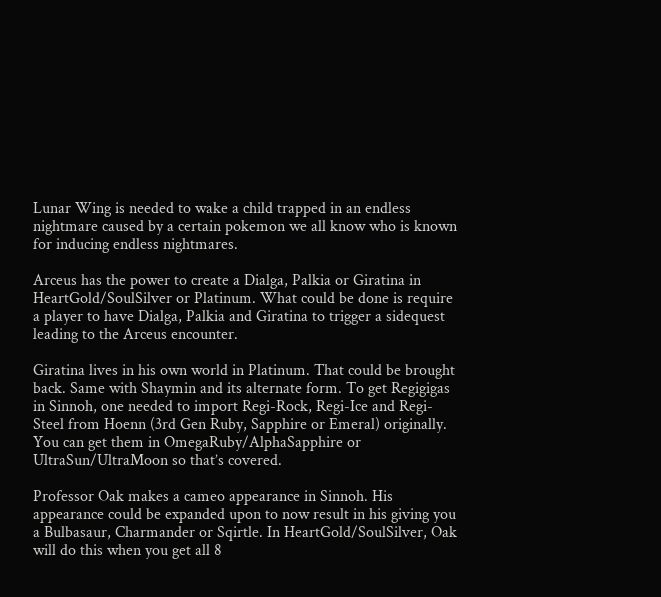Lunar Wing is needed to wake a child trapped in an endless nightmare caused by a certain pokemon we all know who is known for inducing endless nightmares.

Arceus has the power to create a Dialga, Palkia or Giratina in HeartGold/SoulSilver or Platinum. What could be done is require a player to have Dialga, Palkia and Giratina to trigger a sidequest leading to the Arceus encounter.

Giratina lives in his own world in Platinum. That could be brought back. Same with Shaymin and its alternate form. To get Regigigas in Sinnoh, one needed to import Regi-Rock, Regi-Ice and Regi-Steel from Hoenn (3rd Gen Ruby, Sapphire or Emeral) originally. You can get them in OmegaRuby/AlphaSapphire or UltraSun/UltraMoon so that’s covered.

Professor Oak makes a cameo appearance in Sinnoh. His appearance could be expanded upon to now result in his giving you a Bulbasaur, Charmander or Sqirtle. In HeartGold/SoulSilver, Oak will do this when you get all 8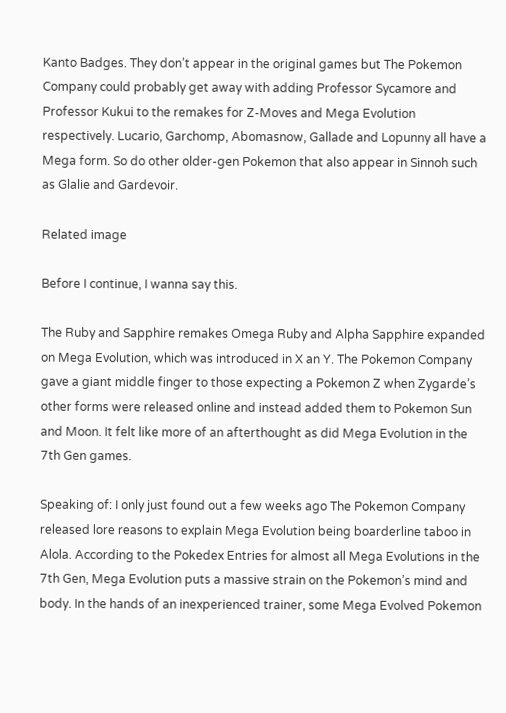Kanto Badges. They don’t appear in the original games but The Pokemon Company could probably get away with adding Professor Sycamore and Professor Kukui to the remakes for Z-Moves and Mega Evolution respectively. Lucario, Garchomp, Abomasnow, Gallade and Lopunny all have a Mega form. So do other older-gen Pokemon that also appear in Sinnoh such as Glalie and Gardevoir.

Related image

Before I continue, I wanna say this.

The Ruby and Sapphire remakes Omega Ruby and Alpha Sapphire expanded on Mega Evolution, which was introduced in X an Y. The Pokemon Company gave a giant middle finger to those expecting a Pokemon Z when Zygarde’s other forms were released online and instead added them to Pokemon Sun and Moon. It felt like more of an afterthought as did Mega Evolution in the 7th Gen games.

Speaking of: I only just found out a few weeks ago The Pokemon Company released lore reasons to explain Mega Evolution being boarderline taboo in Alola. According to the Pokedex Entries for almost all Mega Evolutions in the 7th Gen, Mega Evolution puts a massive strain on the Pokemon’s mind and body. In the hands of an inexperienced trainer, some Mega Evolved Pokemon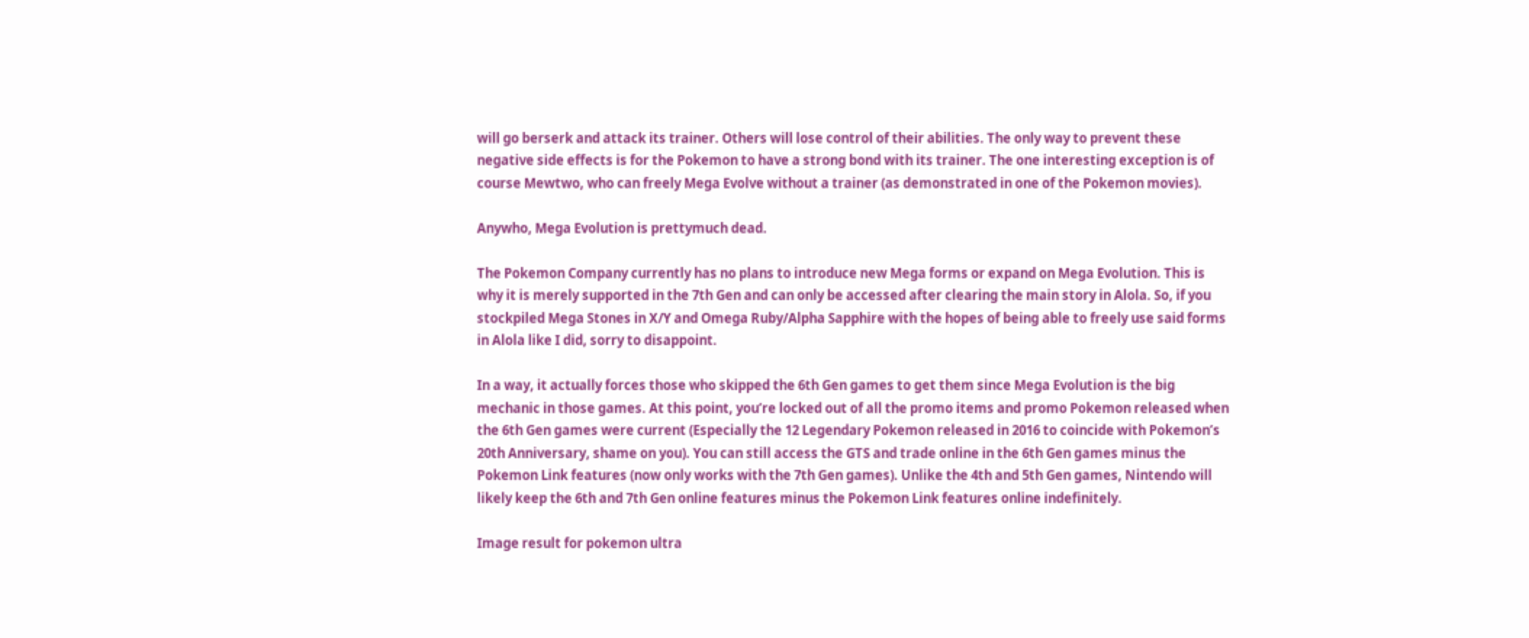will go berserk and attack its trainer. Others will lose control of their abilities. The only way to prevent these negative side effects is for the Pokemon to have a strong bond with its trainer. The one interesting exception is of course Mewtwo, who can freely Mega Evolve without a trainer (as demonstrated in one of the Pokemon movies).

Anywho, Mega Evolution is prettymuch dead.

The Pokemon Company currently has no plans to introduce new Mega forms or expand on Mega Evolution. This is why it is merely supported in the 7th Gen and can only be accessed after clearing the main story in Alola. So, if you stockpiled Mega Stones in X/Y and Omega Ruby/Alpha Sapphire with the hopes of being able to freely use said forms in Alola like I did, sorry to disappoint.

In a way, it actually forces those who skipped the 6th Gen games to get them since Mega Evolution is the big mechanic in those games. At this point, you’re locked out of all the promo items and promo Pokemon released when the 6th Gen games were current (Especially the 12 Legendary Pokemon released in 2016 to coincide with Pokemon’s 20th Anniversary, shame on you). You can still access the GTS and trade online in the 6th Gen games minus the Pokemon Link features (now only works with the 7th Gen games). Unlike the 4th and 5th Gen games, Nintendo will likely keep the 6th and 7th Gen online features minus the Pokemon Link features online indefinitely.

Image result for pokemon ultra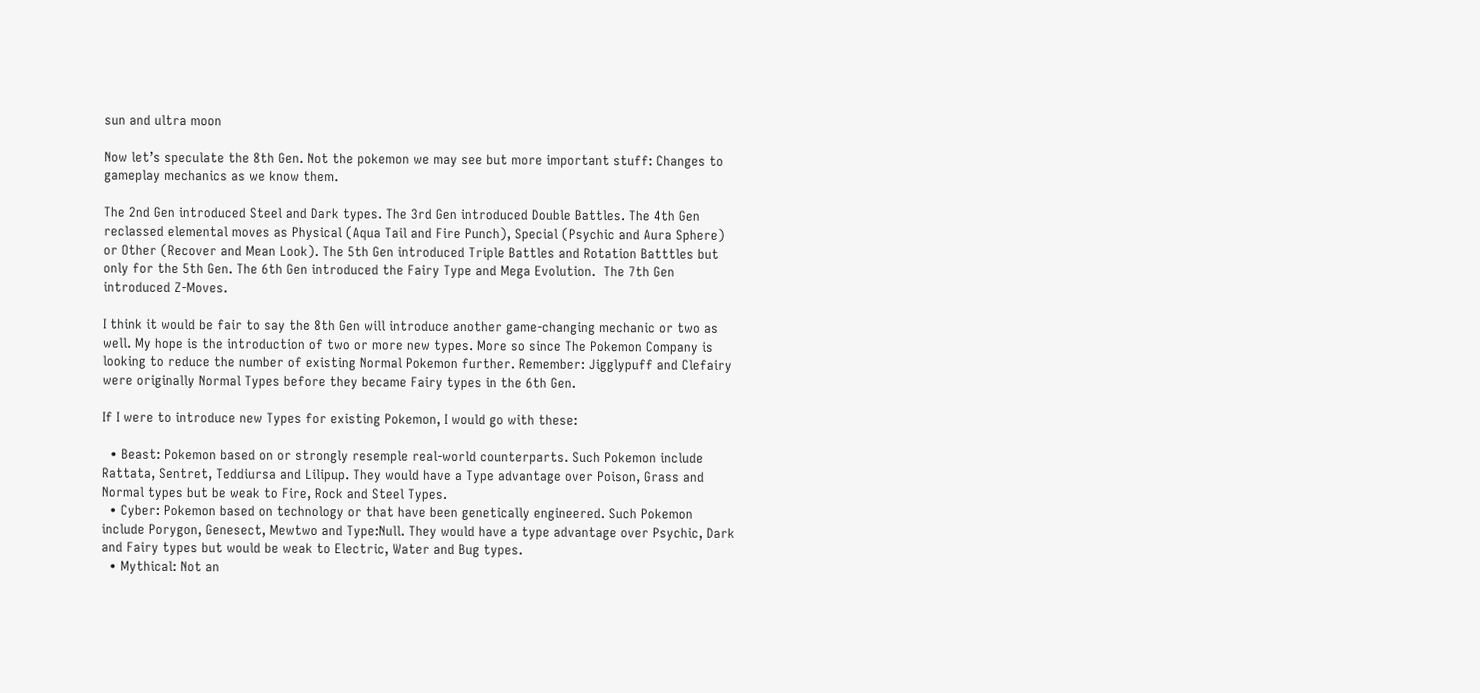sun and ultra moon

Now let’s speculate the 8th Gen. Not the pokemon we may see but more important stuff: Changes to gameplay mechanics as we know them.

The 2nd Gen introduced Steel and Dark types. The 3rd Gen introduced Double Battles. The 4th Gen reclassed elemental moves as Physical (Aqua Tail and Fire Punch), Special (Psychic and Aura Sphere) or Other (Recover and Mean Look). The 5th Gen introduced Triple Battles and Rotation Batttles but only for the 5th Gen. The 6th Gen introduced the Fairy Type and Mega Evolution.  The 7th Gen introduced Z-Moves.

I think it would be fair to say the 8th Gen will introduce another game-changing mechanic or two as well. My hope is the introduction of two or more new types. More so since The Pokemon Company is looking to reduce the number of existing Normal Pokemon further. Remember: Jigglypuff and Clefairy were originally Normal Types before they became Fairy types in the 6th Gen.

If I were to introduce new Types for existing Pokemon, I would go with these:

  • Beast: Pokemon based on or strongly resemple real-world counterparts. Such Pokemon include Rattata, Sentret, Teddiursa and Lilipup. They would have a Type advantage over Poison, Grass and Normal types but be weak to Fire, Rock and Steel Types.
  • Cyber: Pokemon based on technology or that have been genetically engineered. Such Pokemon include Porygon, Genesect, Mewtwo and Type:Null. They would have a type advantage over Psychic, Dark and Fairy types but would be weak to Electric, Water and Bug types.
  • Mythical: Not an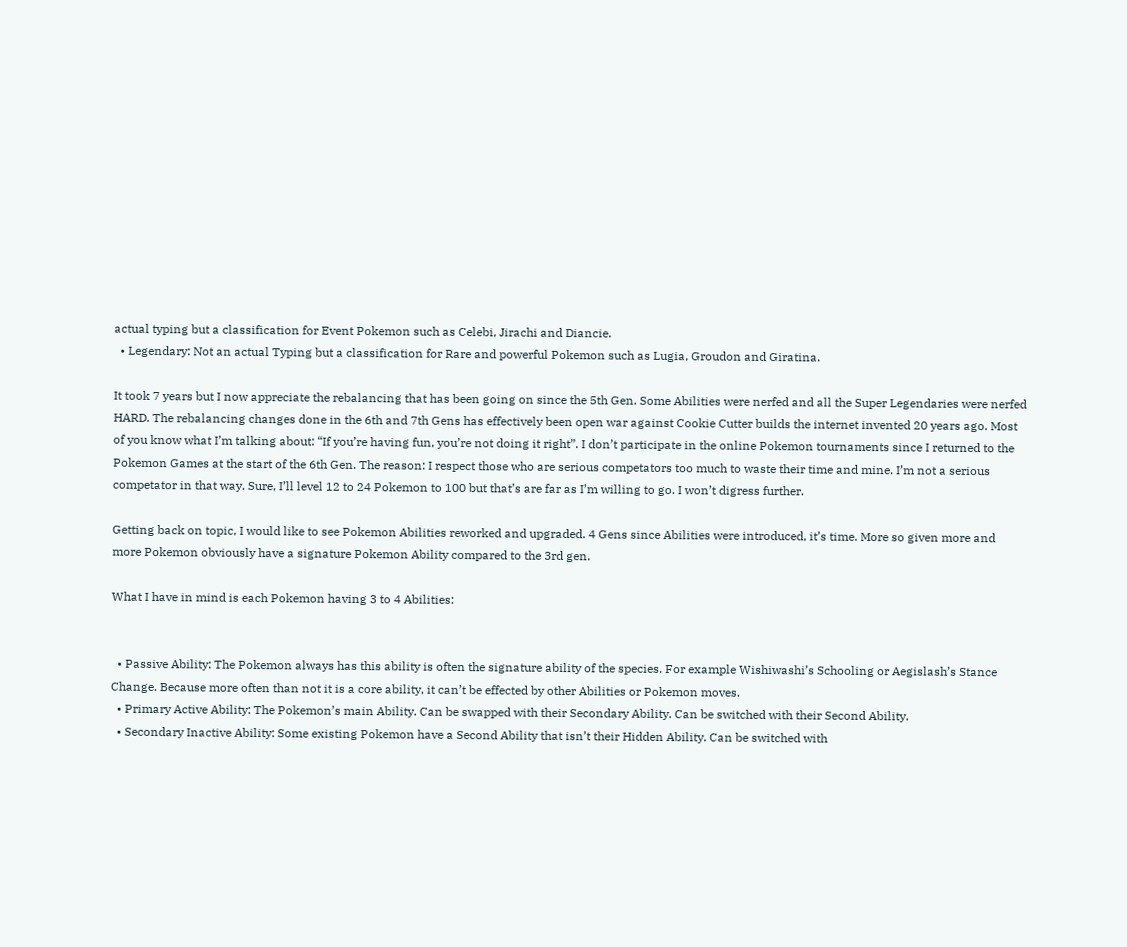actual typing but a classification for Event Pokemon such as Celebi, Jirachi and Diancie.
  • Legendary: Not an actual Typing but a classification for Rare and powerful Pokemon such as Lugia, Groudon and Giratina.

It took 7 years but I now appreciate the rebalancing that has been going on since the 5th Gen. Some Abilities were nerfed and all the Super Legendaries were nerfed HARD. The rebalancing changes done in the 6th and 7th Gens has effectively been open war against Cookie Cutter builds the internet invented 20 years ago. Most of you know what I’m talking about: “If you’re having fun, you’re not doing it right”. I don’t participate in the online Pokemon tournaments since I returned to the Pokemon Games at the start of the 6th Gen. The reason: I respect those who are serious competators too much to waste their time and mine. I’m not a serious competator in that way. Sure, I’ll level 12 to 24 Pokemon to 100 but that’s are far as I’m willing to go. I won’t digress further.

Getting back on topic, I would like to see Pokemon Abilities reworked and upgraded. 4 Gens since Abilities were introduced, it’s time. More so given more and more Pokemon obviously have a signature Pokemon Ability compared to the 3rd gen.

What I have in mind is each Pokemon having 3 to 4 Abilities:


  • Passive Ability: The Pokemon always has this ability is often the signature ability of the species. For example Wishiwashi’s Schooling or Aegislash’s Stance Change. Because more often than not it is a core ability, it can’t be effected by other Abilities or Pokemon moves.
  • Primary Active Ability: The Pokemon’s main Ability. Can be swapped with their Secondary Ability. Can be switched with their Second Ability.
  • Secondary Inactive Ability: Some existing Pokemon have a Second Ability that isn’t their Hidden Ability. Can be switched with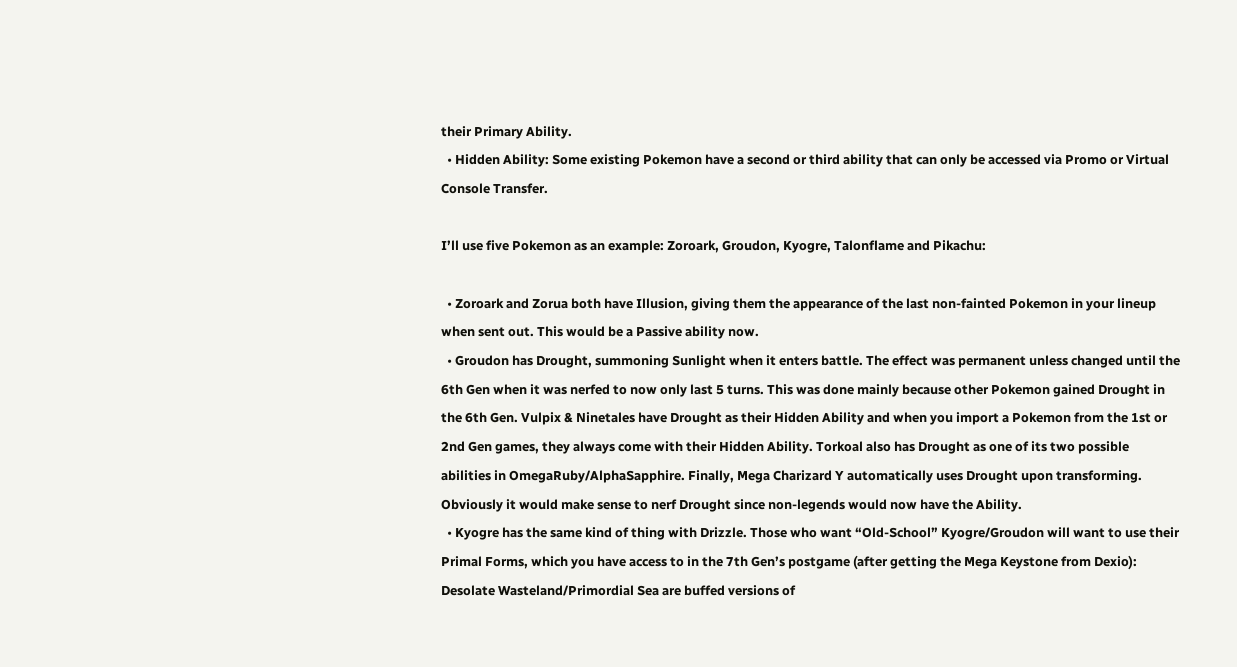their Primary Ability.
  • Hidden Ability: Some existing Pokemon have a second or third ability that can only be accessed via Promo or Virtual Console Transfer.

I’ll use five Pokemon as an example: Zoroark, Groudon, Kyogre, Talonflame and Pikachu:

  • Zoroark and Zorua both have Illusion, giving them the appearance of the last non-fainted Pokemon in your lineup when sent out. This would be a Passive ability now.
  • Groudon has Drought, summoning Sunlight when it enters battle. The effect was permanent unless changed until the 6th Gen when it was nerfed to now only last 5 turns. This was done mainly because other Pokemon gained Drought in the 6th Gen. Vulpix & Ninetales have Drought as their Hidden Ability and when you import a Pokemon from the 1st or 2nd Gen games, they always come with their Hidden Ability. Torkoal also has Drought as one of its two possible abilities in OmegaRuby/AlphaSapphire. Finally, Mega Charizard Y automatically uses Drought upon transforming. Obviously it would make sense to nerf Drought since non-legends would now have the Ability.
  • Kyogre has the same kind of thing with Drizzle. Those who want “Old-School” Kyogre/Groudon will want to use their Primal Forms, which you have access to in the 7th Gen’s postgame (after getting the Mega Keystone from Dexio): Desolate Wasteland/Primordial Sea are buffed versions of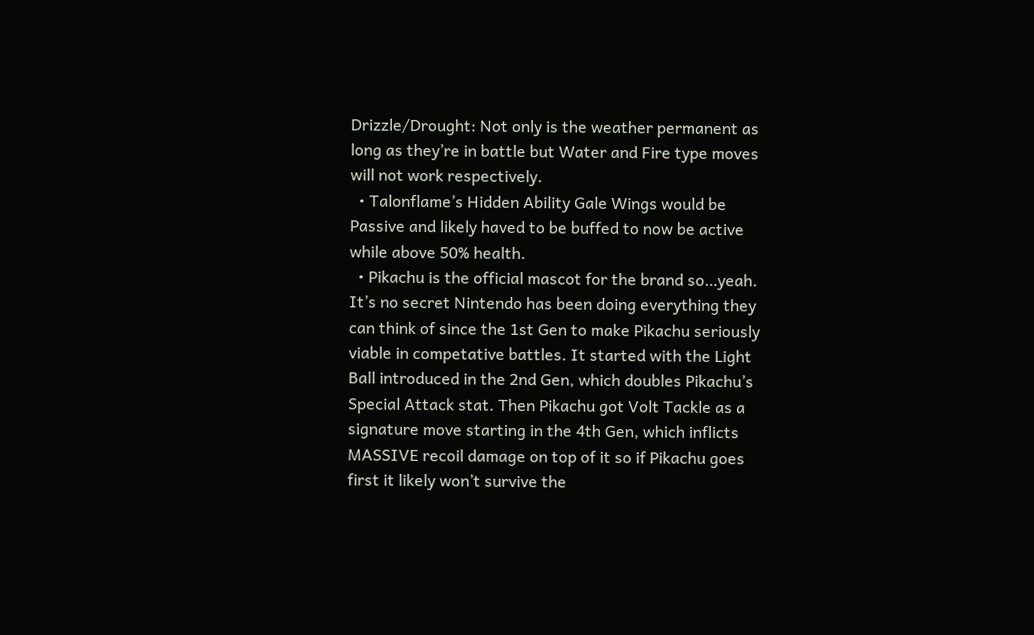Drizzle/Drought: Not only is the weather permanent as long as they’re in battle but Water and Fire type moves will not work respectively.
  • Talonflame’s Hidden Ability Gale Wings would be Passive and likely haved to be buffed to now be active while above 50% health.
  • Pikachu is the official mascot for the brand so…yeah. It’s no secret Nintendo has been doing everything they can think of since the 1st Gen to make Pikachu seriously viable in competative battles. It started with the Light Ball introduced in the 2nd Gen, which doubles Pikachu’s Special Attack stat. Then Pikachu got Volt Tackle as a signature move starting in the 4th Gen, which inflicts MASSIVE recoil damage on top of it so if Pikachu goes first it likely won’t survive the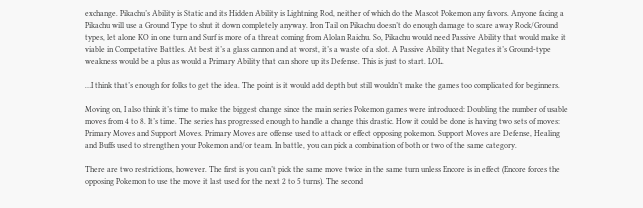exchange. Pikachu’s Ability is Static and its Hidden Ability is Lightning Rod, neither of which do the Mascot Pokemon any favors. Anyone facing a Pikachu will use a Ground Type to shut it down completely anyway. Iron Tail on Pikachu doesn’t do enough damage to scare away Rock/Ground types, let alone KO in one turn and Surf is more of a threat coming from Alolan Raichu. So, Pikachu would need Passive Ability that would make it viable in Competative Battles. At best it’s a glass cannon and at worst, it’s a waste of a slot. A Passive Ability that Negates it’s Ground-type weakness would be a plus as would a Primary Ability that can shore up its Defense. This is just to start. LOL.

…I think that’s enough for folks to get the idea. The point is it would add depth but still wouldn’t make the games too complicated for beginners.

Moving on, I also think it’s time to make the biggest change since the main series Pokemon games were introduced: Doubling the number of usable moves from 4 to 8. It’s time. The series has progressed enough to handle a change this drastic. How it could be done is having two sets of moves: Primary Moves and Support Moves. Primary Moves are offense used to attack or effect opposing pokemon. Support Moves are Defense, Healing and Buffs used to strengthen your Pokemon and/or team. In battle, you can pick a combination of both or two of the same category.

There are two restrictions, however. The first is you can’t pick the same move twice in the same turn unless Encore is in effect (Encore forces the opposing Pokemon to use the move it last used for the next 2 to 5 turns). The second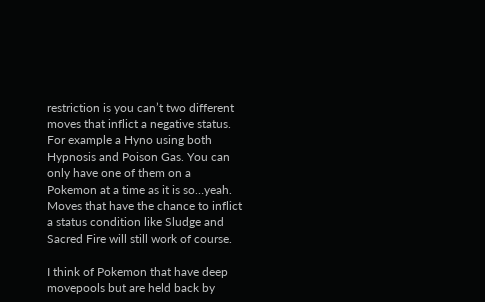restriction is you can’t two different moves that inflict a negative status. For example a Hyno using both Hypnosis and Poison Gas. You can only have one of them on a Pokemon at a time as it is so…yeah. Moves that have the chance to inflict a status condition like Sludge and Sacred Fire will still work of course.

I think of Pokemon that have deep movepools but are held back by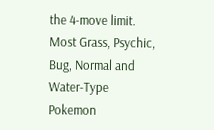the 4-move limit. Most Grass, Psychic, Bug, Normal and Water-Type Pokemon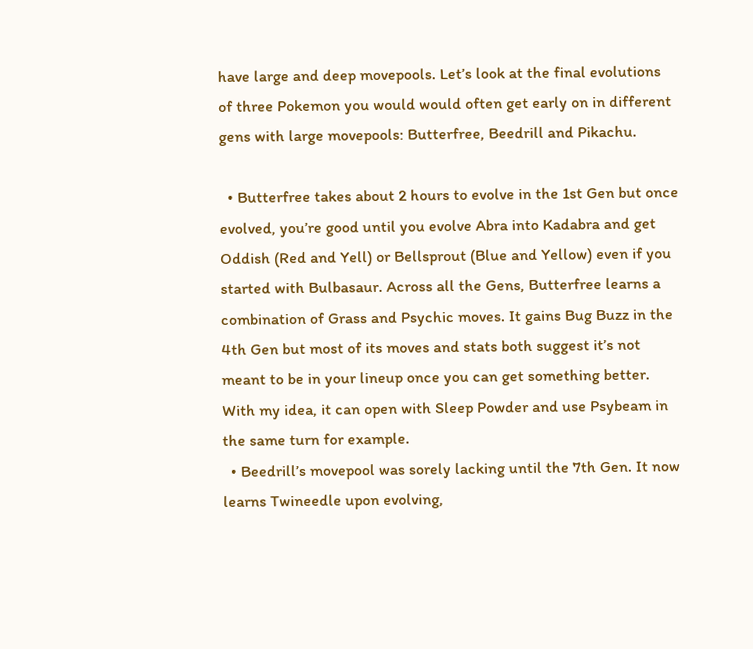have large and deep movepools. Let’s look at the final evolutions of three Pokemon you would would often get early on in different gens with large movepools: Butterfree, Beedrill and Pikachu.

  • Butterfree takes about 2 hours to evolve in the 1st Gen but once evolved, you’re good until you evolve Abra into Kadabra and get Oddish (Red and Yell) or Bellsprout (Blue and Yellow) even if you started with Bulbasaur. Across all the Gens, Butterfree learns a combination of Grass and Psychic moves. It gains Bug Buzz in the 4th Gen but most of its moves and stats both suggest it’s not meant to be in your lineup once you can get something better. With my idea, it can open with Sleep Powder and use Psybeam in the same turn for example.
  • Beedrill’s movepool was sorely lacking until the 7th Gen. It now learns Twineedle upon evolving,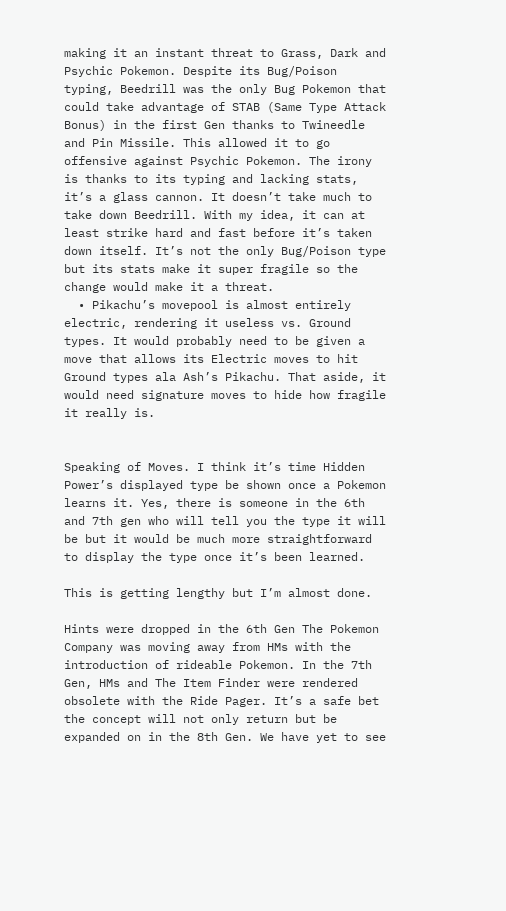making it an instant threat to Grass, Dark and Psychic Pokemon. Despite its Bug/Poison typing, Beedrill was the only Bug Pokemon that could take advantage of STAB (Same Type Attack Bonus) in the first Gen thanks to Twineedle and Pin Missile. This allowed it to go offensive against Psychic Pokemon. The irony is thanks to its typing and lacking stats, it’s a glass cannon. It doesn’t take much to take down Beedrill. With my idea, it can at least strike hard and fast before it’s taken down itself. It’s not the only Bug/Poison type but its stats make it super fragile so the change would make it a threat.
  • Pikachu’s movepool is almost entirely electric, rendering it useless vs. Ground types. It would probably need to be given a move that allows its Electric moves to hit Ground types ala Ash’s Pikachu. That aside, it would need signature moves to hide how fragile it really is.


Speaking of Moves. I think it’s time Hidden Power’s displayed type be shown once a Pokemon learns it. Yes, there is someone in the 6th and 7th gen who will tell you the type it will be but it would be much more straightforward to display the type once it’s been learned.

This is getting lengthy but I’m almost done.

Hints were dropped in the 6th Gen The Pokemon Company was moving away from HMs with the introduction of rideable Pokemon. In the 7th Gen, HMs and The Item Finder were rendered obsolete with the Ride Pager. It’s a safe bet the concept will not only return but be expanded on in the 8th Gen. We have yet to see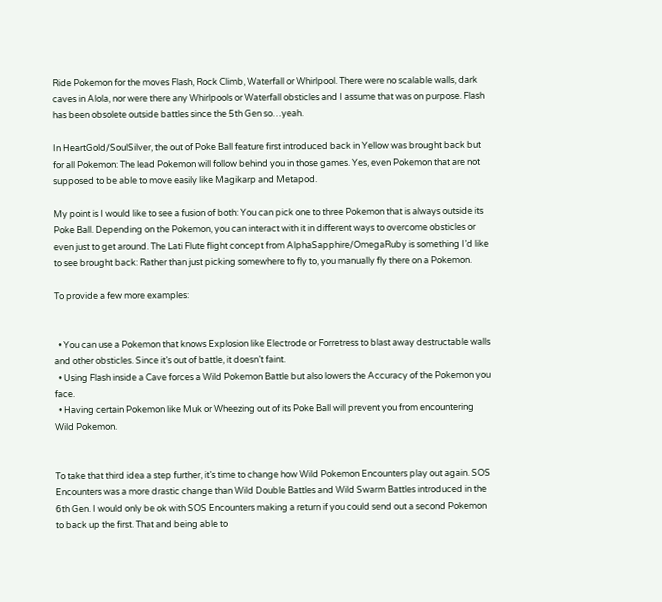Ride Pokemon for the moves Flash, Rock Climb, Waterfall or Whirlpool. There were no scalable walls, dark caves in Alola, nor were there any Whirlpools or Waterfall obsticles and I assume that was on purpose. Flash has been obsolete outside battles since the 5th Gen so…yeah.

In HeartGold/SoulSilver, the out of Poke Ball feature first introduced back in Yellow was brought back but for all Pokemon: The lead Pokemon will follow behind you in those games. Yes, even Pokemon that are not supposed to be able to move easily like Magikarp and Metapod.

My point is I would like to see a fusion of both: You can pick one to three Pokemon that is always outside its Poke Ball. Depending on the Pokemon, you can interact with it in different ways to overcome obsticles or even just to get around. The Lati Flute flight concept from AlphaSapphire/OmegaRuby is something I’d like to see brought back: Rather than just picking somewhere to fly to, you manually fly there on a Pokemon.

To provide a few more examples:


  • You can use a Pokemon that knows Explosion like Electrode or Forretress to blast away destructable walls and other obsticles. Since it’s out of battle, it doesn’t faint.
  • Using Flash inside a Cave forces a Wild Pokemon Battle but also lowers the Accuracy of the Pokemon you face.
  • Having certain Pokemon like Muk or Wheezing out of its Poke Ball will prevent you from encountering Wild Pokemon.


To take that third idea a step further, it’s time to change how Wild Pokemon Encounters play out again. SOS Encounters was a more drastic change than Wild Double Battles and Wild Swarm Battles introduced in the 6th Gen. I would only be ok with SOS Encounters making a return if you could send out a second Pokemon to back up the first. That and being able to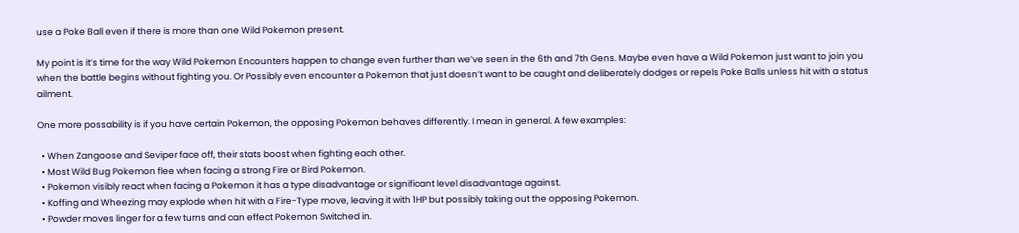use a Poke Ball even if there is more than one Wild Pokemon present.

My point is it’s time for the way Wild Pokemon Encounters happen to change even further than we’ve seen in the 6th and 7th Gens. Maybe even have a Wild Pokemon just want to join you when the battle begins without fighting you. Or Possibly even encounter a Pokemon that just doesn’t want to be caught and deliberately dodges or repels Poke Balls unless hit with a status ailment.

One more possability is if you have certain Pokemon, the opposing Pokemon behaves differently. I mean in general. A few examples:

  • When Zangoose and Seviper face off, their stats boost when fighting each other.
  • Most Wild Bug Pokemon flee when facing a strong Fire or Bird Pokemon.
  • Pokemon visibly react when facing a Pokemon it has a type disadvantage or significant level disadvantage against.
  • Koffing and Wheezing may explode when hit with a Fire-Type move, leaving it with 1HP but possibly taking out the opposing Pokemon.
  • Powder moves linger for a few turns and can effect Pokemon Switched in.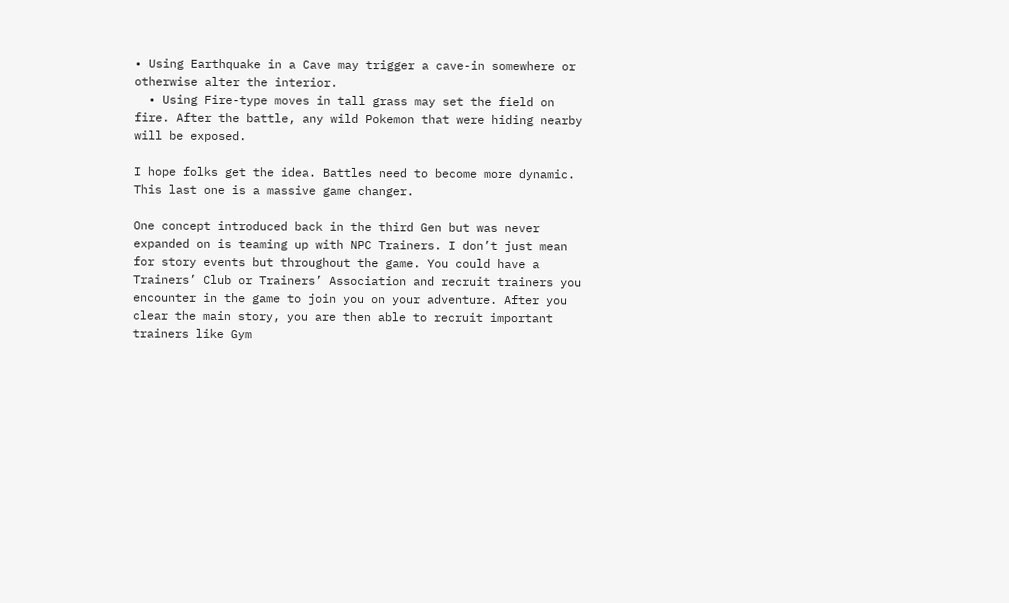• Using Earthquake in a Cave may trigger a cave-in somewhere or otherwise alter the interior.
  • Using Fire-type moves in tall grass may set the field on fire. After the battle, any wild Pokemon that were hiding nearby will be exposed.

I hope folks get the idea. Battles need to become more dynamic. This last one is a massive game changer.

One concept introduced back in the third Gen but was never expanded on is teaming up with NPC Trainers. I don’t just mean for story events but throughout the game. You could have a Trainers’ Club or Trainers’ Association and recruit trainers you encounter in the game to join you on your adventure. After you clear the main story, you are then able to recruit important trainers like Gym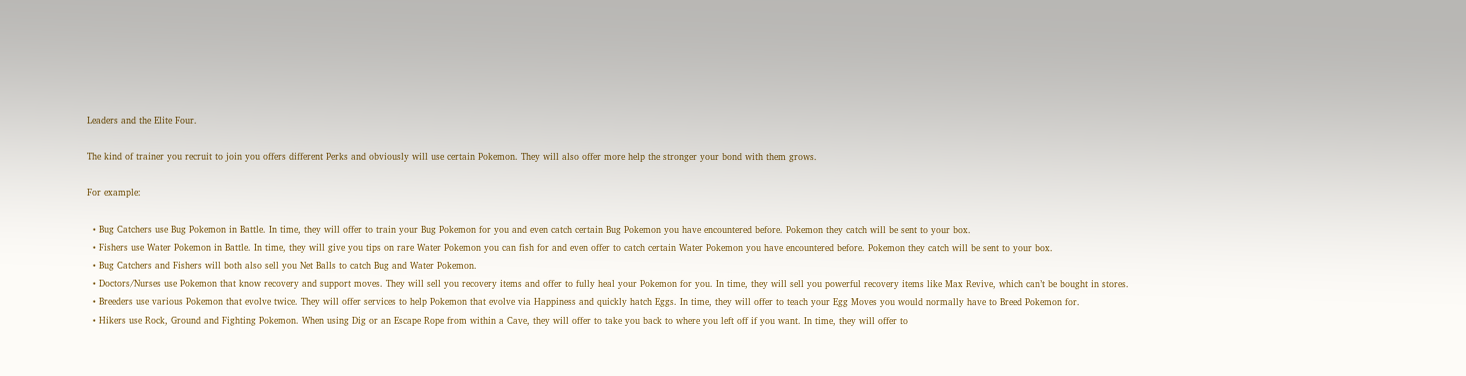Leaders and the Elite Four.

The kind of trainer you recruit to join you offers different Perks and obviously will use certain Pokemon. They will also offer more help the stronger your bond with them grows.

For example:

  • Bug Catchers use Bug Pokemon in Battle. In time, they will offer to train your Bug Pokemon for you and even catch certain Bug Pokemon you have encountered before. Pokemon they catch will be sent to your box.
  • Fishers use Water Pokemon in Battle. In time, they will give you tips on rare Water Pokemon you can fish for and even offer to catch certain Water Pokemon you have encountered before. Pokemon they catch will be sent to your box.
  • Bug Catchers and Fishers will both also sell you Net Balls to catch Bug and Water Pokemon.
  • Doctors/Nurses use Pokemon that know recovery and support moves. They will sell you recovery items and offer to fully heal your Pokemon for you. In time, they will sell you powerful recovery items like Max Revive, which can’t be bought in stores.
  • Breeders use various Pokemon that evolve twice. They will offer services to help Pokemon that evolve via Happiness and quickly hatch Eggs. In time, they will offer to teach your Egg Moves you would normally have to Breed Pokemon for.
  • Hikers use Rock, Ground and Fighting Pokemon. When using Dig or an Escape Rope from within a Cave, they will offer to take you back to where you left off if you want. In time, they will offer to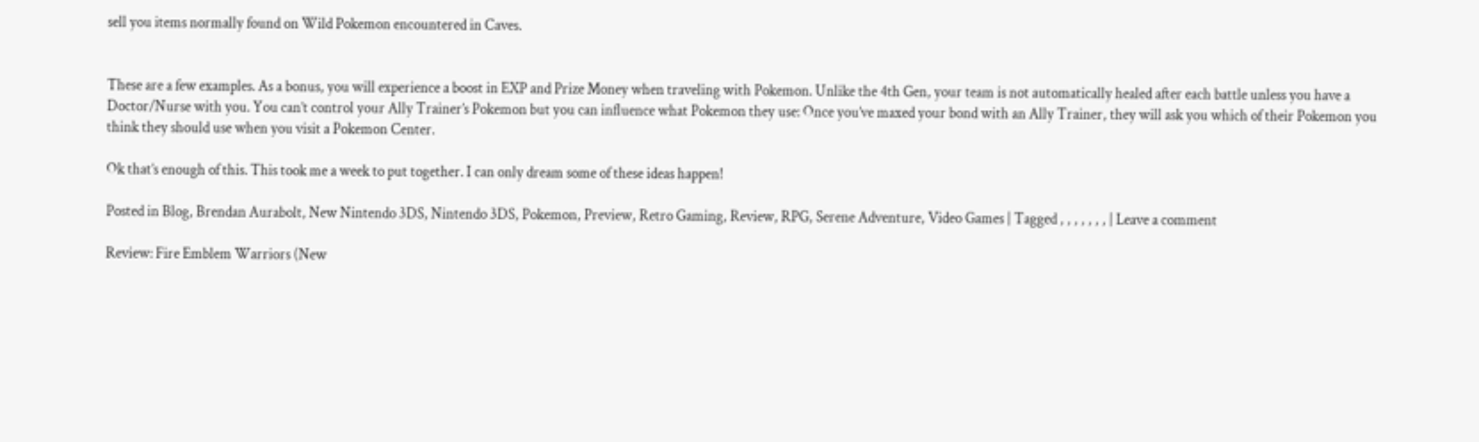sell you items normally found on Wild Pokemon encountered in Caves.


These are a few examples. As a bonus, you will experience a boost in EXP and Prize Money when traveling with Pokemon. Unlike the 4th Gen, your team is not automatically healed after each battle unless you have a Doctor/Nurse with you. You can’t control your Ally Trainer’s Pokemon but you can influence what Pokemon they use: Once you’ve maxed your bond with an Ally Trainer, they will ask you which of their Pokemon you think they should use when you visit a Pokemon Center.

Ok that’s enough of this. This took me a week to put together. I can only dream some of these ideas happen!

Posted in Blog, Brendan Aurabolt, New Nintendo 3DS, Nintendo 3DS, Pokemon, Preview, Retro Gaming, Review, RPG, Serene Adventure, Video Games | Tagged , , , , , , , | Leave a comment

Review: Fire Emblem Warriors (New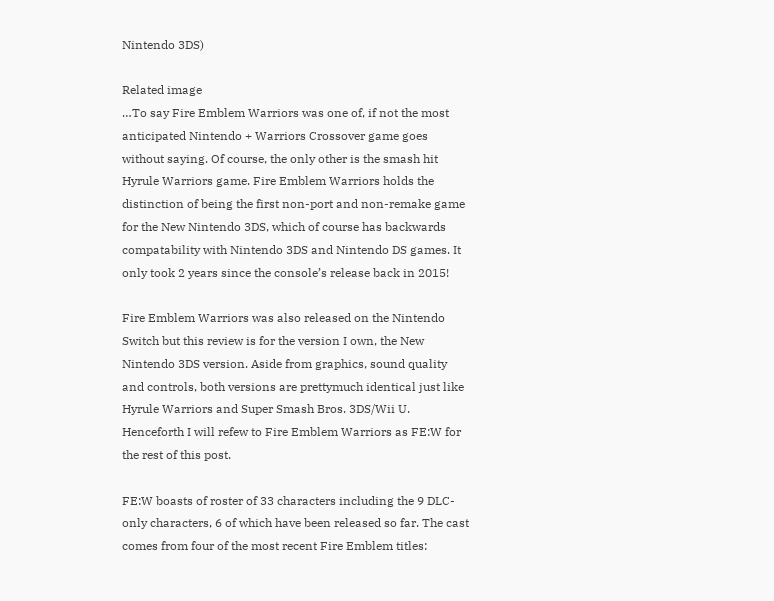Nintendo 3DS)

Related image
…To say Fire Emblem Warriors was one of, if not the most anticipated Nintendo + Warriors Crossover game goes without saying. Of course, the only other is the smash hit Hyrule Warriors game. Fire Emblem Warriors holds the distinction of being the first non-port and non-remake game for the New Nintendo 3DS, which of course has backwards compatability with Nintendo 3DS and Nintendo DS games. It only took 2 years since the console’s release back in 2015!

Fire Emblem Warriors was also released on the Nintendo Switch but this review is for the version I own, the New Nintendo 3DS version. Aside from graphics, sound quality and controls, both versions are prettymuch identical just like Hyrule Warriors and Super Smash Bros. 3DS/Wii U. Henceforth I will refew to Fire Emblem Warriors as FE:W for the rest of this post.

FE:W boasts of roster of 33 characters including the 9 DLC-only characters, 6 of which have been released so far. The cast comes from four of the most recent Fire Emblem titles: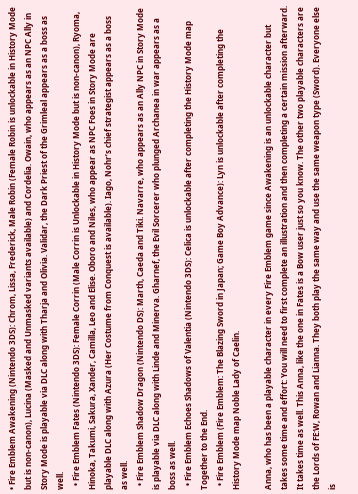• Fire Emblem Awakening (Nintendo 3DS): Chrom, Lissa, Frederick, Male Robin (Female Robin is unlockable in History Mode but is non-canon), Lucina (Masked and Unmasked variants available) and Cordelia. Owain, who appears as an NPC Ally in Story Mode is playable via DLC along with Tharja and Olivia. Validar, the Dark Priest of the Grimleal appears as a boss as well.
  • Fire Emblem Fates (Nintendo 3DS): Female Corrin (Male Corrin is Unlockable in History Mode but is non-canon), Ryoma, Hinoka, Takumi, Sakura, Xander, Camilla, Leo and Elise. Oboro and Niles, who appear as NPC Foes in Story Mode are playable DLC along with Azura (Her Costume from Conquest is available). Iago, Nohr’s chief strategist appears as a boss as well.
  • Fire Emblem Shadow Dragon (Nintendo DS): Marth, Caeda and Tiki. Navarre, who appears as an Ally NPC in Story Mode is playable via DLC along with Linde and Minerva. Gharnef, the Evil Sorcerer who plunged Archanea in war appears as a boss as well.
  • Fire Emblem Echoes Shadows of Valentia (Nintendo 3DS): Celica is unlockable after completing the History Mode map Together to the End.
  • Fire Emblem (Fire Emblem: The Blazing Sword in Japan; Game Boy Advance): Lyn is unlockable after completing the History Mode map Noble Lady of Caelin.

Anna, who has been a playable character in every Fire Emblem game since Awakening is an unlockable character but takes some time and effort: You will need to first complete an illustration and then completing a certain mission afterward. It takes time as well. This Anna, like the one in Fates is a Bow user just so you know. The other two playable characters are the Lords of FE:W, Rowan and Lianna. They both play the same way and use the same weapon type (Sword). Everyone else is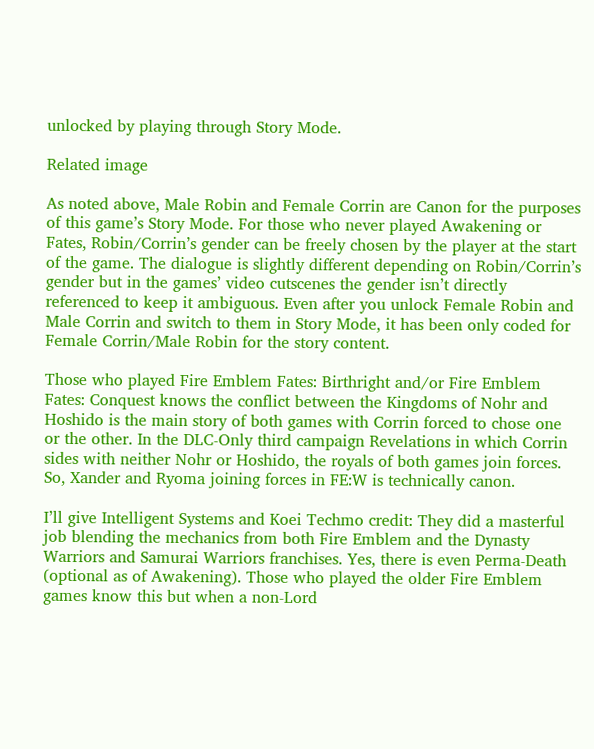unlocked by playing through Story Mode.

Related image

As noted above, Male Robin and Female Corrin are Canon for the purposes of this game’s Story Mode. For those who never played Awakening or Fates, Robin/Corrin’s gender can be freely chosen by the player at the start of the game. The dialogue is slightly different depending on Robin/Corrin’s gender but in the games’ video cutscenes the gender isn’t directly referenced to keep it ambiguous. Even after you unlock Female Robin and Male Corrin and switch to them in Story Mode, it has been only coded for Female Corrin/Male Robin for the story content.

Those who played Fire Emblem Fates: Birthright and/or Fire Emblem Fates: Conquest knows the conflict between the Kingdoms of Nohr and Hoshido is the main story of both games with Corrin forced to chose one or the other. In the DLC-Only third campaign Revelations in which Corrin sides with neither Nohr or Hoshido, the royals of both games join forces. So, Xander and Ryoma joining forces in FE:W is technically canon.

I’ll give Intelligent Systems and Koei Techmo credit: They did a masterful job blending the mechanics from both Fire Emblem and the Dynasty Warriors and Samurai Warriors franchises. Yes, there is even Perma-Death (optional as of Awakening). Those who played the older Fire Emblem games know this but when a non-Lord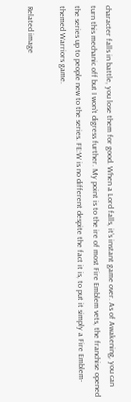character falls in battle, you lose them for good. When a Lord falls, it’s instant game over. As of Awakening, you can turn this mechanic off but I won’t digress further. My point is to the ire of most Fire Emblem vets, the franchise opened the series up to people new to the series. FE:W is no different despite the fact it is, to put it simply a Fire Emblem-themed Warriors game.

Related image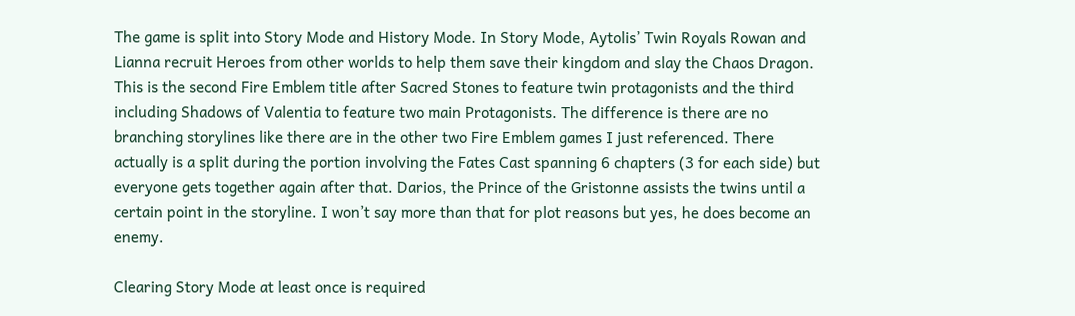The game is split into Story Mode and History Mode. In Story Mode, Aytolis’ Twin Royals Rowan and Lianna recruit Heroes from other worlds to help them save their kingdom and slay the Chaos Dragon. This is the second Fire Emblem title after Sacred Stones to feature twin protagonists and the third including Shadows of Valentia to feature two main Protagonists. The difference is there are no branching storylines like there are in the other two Fire Emblem games I just referenced. There actually is a split during the portion involving the Fates Cast spanning 6 chapters (3 for each side) but everyone gets together again after that. Darios, the Prince of the Gristonne assists the twins until a certain point in the storyline. I won’t say more than that for plot reasons but yes, he does become an enemy.

Clearing Story Mode at least once is required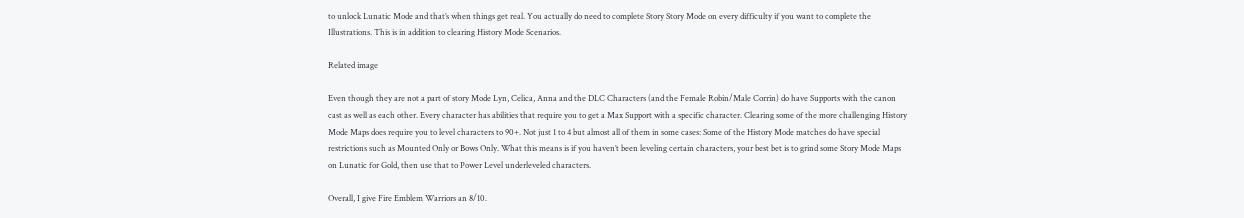to unlock Lunatic Mode and that’s when things get real. You actually do need to complete Story Story Mode on every difficulty if you want to complete the Illustrations. This is in addition to clearing History Mode Scenarios.

Related image

Even though they are not a part of story Mode Lyn, Celica, Anna and the DLC Characters (and the Female Robin/Male Corrin) do have Supports with the canon cast as well as each other. Every character has abilities that require you to get a Max Support with a specific character. Clearing some of the more challenging History Mode Maps does require you to level characters to 90+. Not just 1 to 4 but almost all of them in some cases: Some of the History Mode matches do have special restrictions such as Mounted Only or Bows Only. What this means is if you haven’t been leveling certain characters, your best bet is to grind some Story Mode Maps on Lunatic for Gold, then use that to Power Level underleveled characters.

Overall, I give Fire Emblem Warriors an 8/10.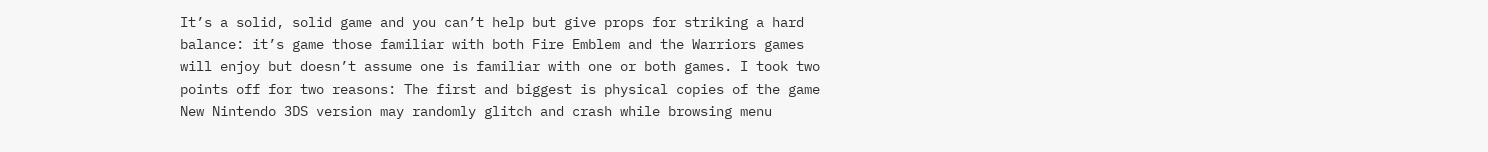It’s a solid, solid game and you can’t help but give props for striking a hard balance: it’s game those familiar with both Fire Emblem and the Warriors games will enjoy but doesn’t assume one is familiar with one or both games. I took two points off for two reasons: The first and biggest is physical copies of the game New Nintendo 3DS version may randomly glitch and crash while browsing menu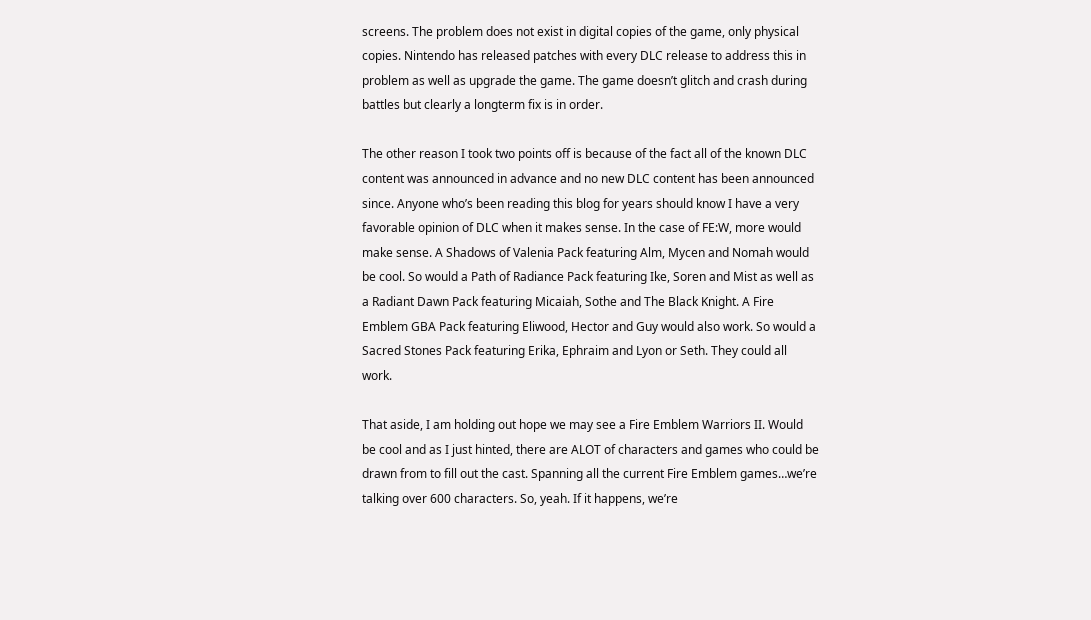screens. The problem does not exist in digital copies of the game, only physical copies. Nintendo has released patches with every DLC release to address this in problem as well as upgrade the game. The game doesn’t glitch and crash during battles but clearly a longterm fix is in order.

The other reason I took two points off is because of the fact all of the known DLC content was announced in advance and no new DLC content has been announced since. Anyone who’s been reading this blog for years should know I have a very favorable opinion of DLC when it makes sense. In the case of FE:W, more would make sense. A Shadows of Valenia Pack featuring Alm, Mycen and Nomah would be cool. So would a Path of Radiance Pack featuring Ike, Soren and Mist as well as a Radiant Dawn Pack featuring Micaiah, Sothe and The Black Knight. A Fire Emblem GBA Pack featuring Eliwood, Hector and Guy would also work. So would a Sacred Stones Pack featuring Erika, Ephraim and Lyon or Seth. They could all work.

That aside, I am holding out hope we may see a Fire Emblem Warriors II. Would be cool and as I just hinted, there are ALOT of characters and games who could be drawn from to fill out the cast. Spanning all the current Fire Emblem games…we’re talking over 600 characters. So, yeah. If it happens, we’re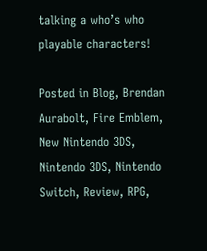talking a who’s who playable characters!

Posted in Blog, Brendan Aurabolt, Fire Emblem, New Nintendo 3DS, Nintendo 3DS, Nintendo Switch, Review, RPG,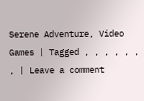Serene Adventure, Video Games | Tagged , , , , , , , | Leave a comment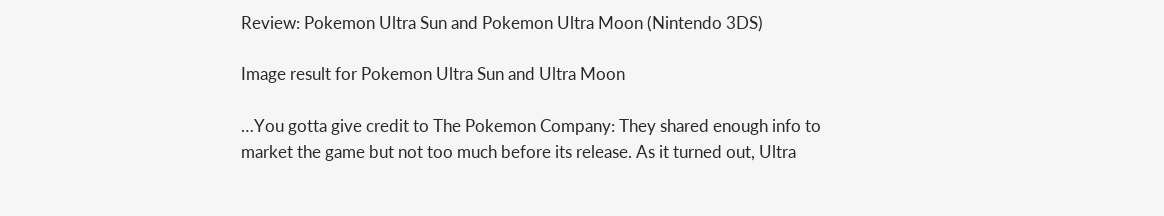Review: Pokemon Ultra Sun and Pokemon Ultra Moon (Nintendo 3DS)

Image result for Pokemon Ultra Sun and Ultra Moon

…You gotta give credit to The Pokemon Company: They shared enough info to market the game but not too much before its release. As it turned out, Ultra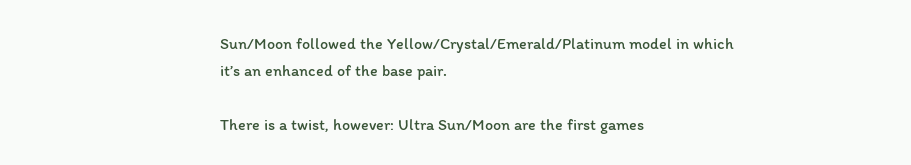Sun/Moon followed the Yellow/Crystal/Emerald/Platinum model in which it’s an enhanced of the base pair.

There is a twist, however: Ultra Sun/Moon are the first games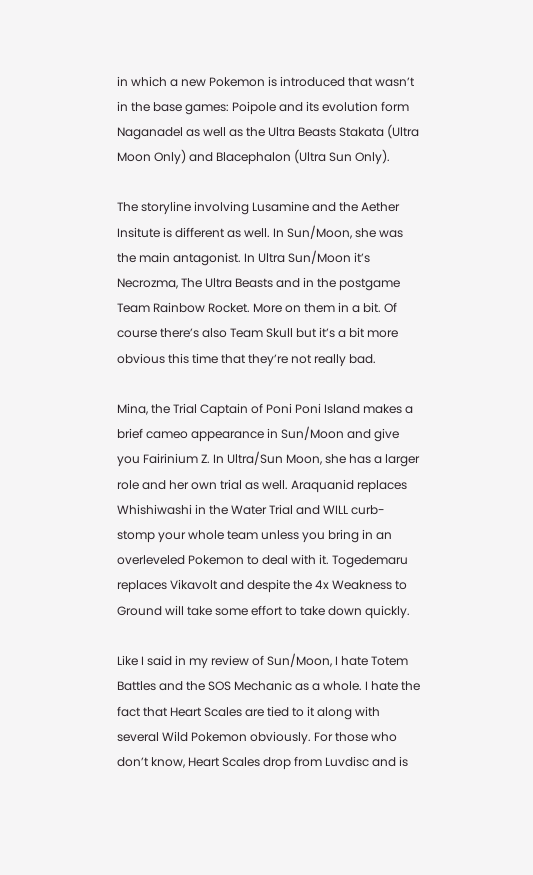in which a new Pokemon is introduced that wasn’t in the base games: Poipole and its evolution form Naganadel as well as the Ultra Beasts Stakata (Ultra Moon Only) and Blacephalon (Ultra Sun Only).

The storyline involving Lusamine and the Aether Insitute is different as well. In Sun/Moon, she was the main antagonist. In Ultra Sun/Moon it’s Necrozma, The Ultra Beasts and in the postgame  Team Rainbow Rocket. More on them in a bit. Of course there’s also Team Skull but it’s a bit more obvious this time that they’re not really bad.

Mina, the Trial Captain of Poni Poni Island makes a brief cameo appearance in Sun/Moon and give you Fairinium Z. In Ultra/Sun Moon, she has a larger role and her own trial as well. Araquanid replaces Whishiwashi in the Water Trial and WILL curb-stomp your whole team unless you bring in an overleveled Pokemon to deal with it. Togedemaru replaces Vikavolt and despite the 4x Weakness to Ground will take some effort to take down quickly.

Like I said in my review of Sun/Moon, I hate Totem Battles and the SOS Mechanic as a whole. I hate the fact that Heart Scales are tied to it along with several Wild Pokemon obviously. For those who don’t know, Heart Scales drop from Luvdisc and is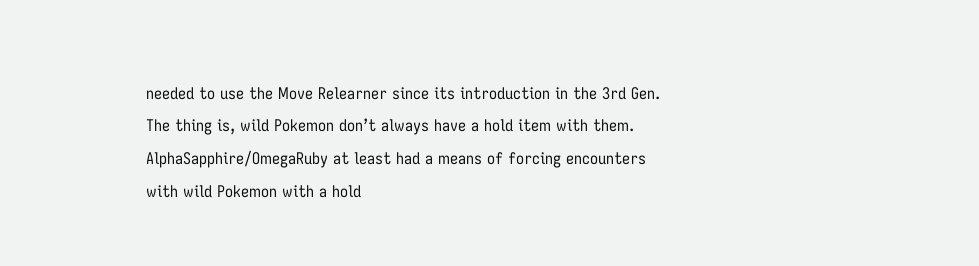needed to use the Move Relearner since its introduction in the 3rd Gen. The thing is, wild Pokemon don’t always have a hold item with them. AlphaSapphire/OmegaRuby at least had a means of forcing encounters with wild Pokemon with a hold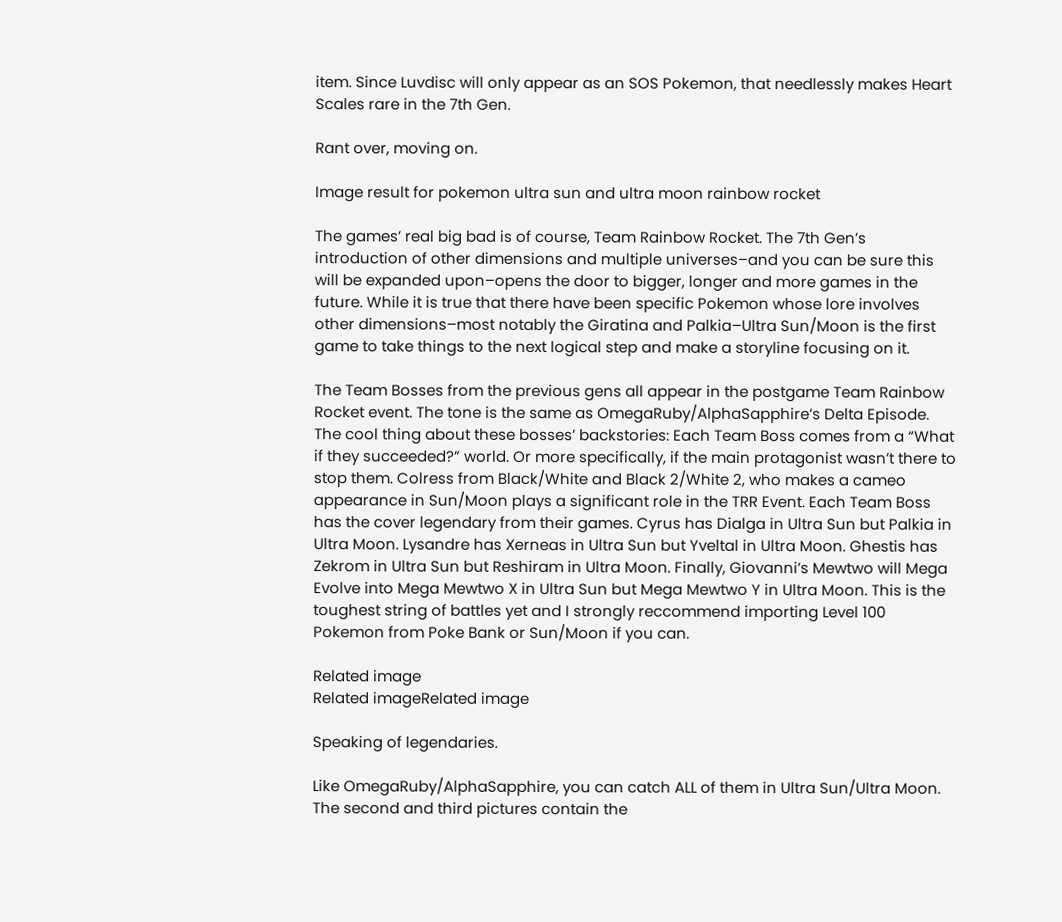item. Since Luvdisc will only appear as an SOS Pokemon, that needlessly makes Heart Scales rare in the 7th Gen.

Rant over, moving on.

Image result for pokemon ultra sun and ultra moon rainbow rocket

The games’ real big bad is of course, Team Rainbow Rocket. The 7th Gen’s introduction of other dimensions and multiple universes–and you can be sure this will be expanded upon–opens the door to bigger, longer and more games in the future. While it is true that there have been specific Pokemon whose lore involves other dimensions–most notably the Giratina and Palkia–Ultra Sun/Moon is the first game to take things to the next logical step and make a storyline focusing on it.

The Team Bosses from the previous gens all appear in the postgame Team Rainbow Rocket event. The tone is the same as OmegaRuby/AlphaSapphire’s Delta Episode. The cool thing about these bosses’ backstories: Each Team Boss comes from a “What if they succeeded?” world. Or more specifically, if the main protagonist wasn’t there to stop them. Colress from Black/White and Black 2/White 2, who makes a cameo appearance in Sun/Moon plays a significant role in the TRR Event. Each Team Boss has the cover legendary from their games. Cyrus has Dialga in Ultra Sun but Palkia in Ultra Moon. Lysandre has Xerneas in Ultra Sun but Yveltal in Ultra Moon. Ghestis has Zekrom in Ultra Sun but Reshiram in Ultra Moon. Finally, Giovanni’s Mewtwo will Mega Evolve into Mega Mewtwo X in Ultra Sun but Mega Mewtwo Y in Ultra Moon. This is the toughest string of battles yet and I strongly reccommend importing Level 100 Pokemon from Poke Bank or Sun/Moon if you can.

Related image
Related imageRelated image

Speaking of legendaries.

Like OmegaRuby/AlphaSapphire, you can catch ALL of them in Ultra Sun/Ultra Moon. The second and third pictures contain the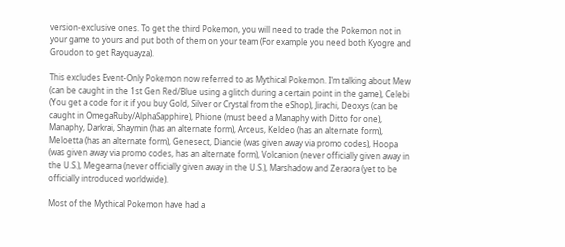version-exclusive ones. To get the third Pokemon, you will need to trade the Pokemon not in your game to yours and put both of them on your team (For example you need both Kyogre and Groudon to get Rayquayza).

This excludes Event-Only Pokemon now referred to as Mythical Pokemon. I’m talking about Mew (can be caught in the 1st Gen Red/Blue using a glitch during a certain point in the game), Celebi (You get a code for it if you buy Gold, Silver or Crystal from the eShop), Jirachi, Deoxys (can be caught in OmegaRuby/AlphaSapphire), Phione (must beed a Manaphy with Ditto for one), Manaphy, Darkrai, Shaymin (has an alternate form), Arceus, Keldeo (has an alternate form), Meloetta (has an alternate form), Genesect, Diancie (was given away via promo codes), Hoopa (was given away via promo codes, has an alternate form), Volcanion (never officially given away in the U.S.), Megearna (never officially given away in the U.S.), Marshadow and Zeraora (yet to be officially introduced worldwide).

Most of the Mythical Pokemon have had a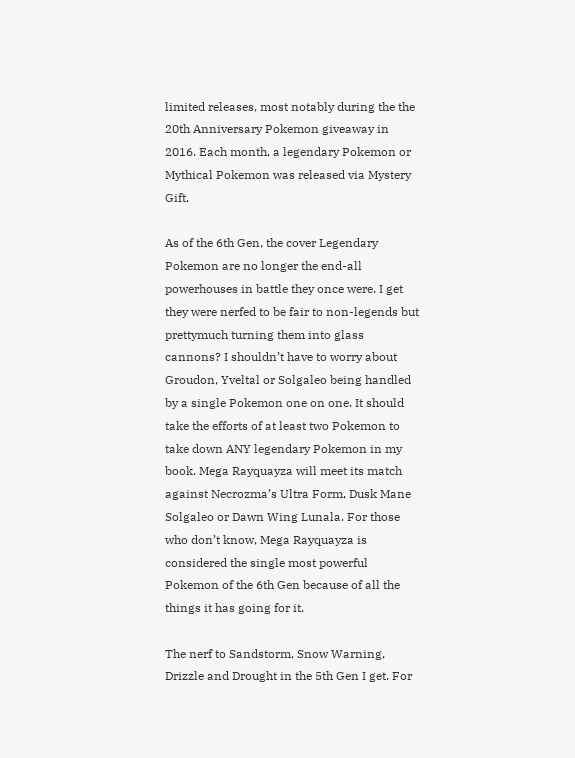limited releases, most notably during the the 20th Anniversary Pokemon giveaway in 2016. Each month, a legendary Pokemon or Mythical Pokemon was released via Mystery Gift.

As of the 6th Gen, the cover Legendary Pokemon are no longer the end-all powerhouses in battle they once were. I get they were nerfed to be fair to non-legends but prettymuch turning them into glass cannons? I shouldn’t have to worry about Groudon, Yveltal or Solgaleo being handled by a single Pokemon one on one. It should take the efforts of at least two Pokemon to take down ANY legendary Pokemon in my book. Mega Rayquayza will meet its match against Necrozma’s Ultra Form, Dusk Mane Solgaleo or Dawn Wing Lunala. For those who don’t know, Mega Rayquayza is considered the single most powerful Pokemon of the 6th Gen because of all the things it has going for it.

The nerf to Sandstorm, Snow Warning, Drizzle and Drought in the 5th Gen I get. For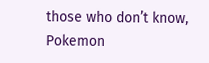those who don’t know, Pokemon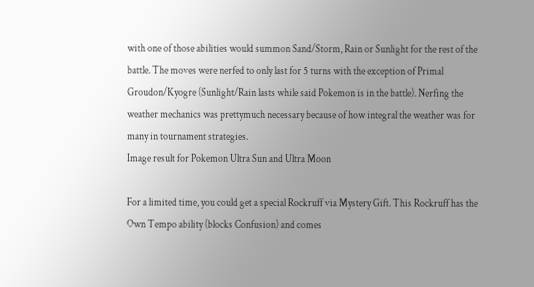with one of those abilities would summon Sand/Storm, Rain or Sunlight for the rest of the battle. The moves were nerfed to only last for 5 turns with the exception of Primal Groudon/Kyogre (Sunlight/Rain lasts while said Pokemon is in the battle). Nerfing the weather mechanics was prettymuch necessary because of how integral the weather was for many in tournament strategies.
Image result for Pokemon Ultra Sun and Ultra Moon

For a limited time, you could get a special Rockruff via Mystery Gift. This Rockruff has the Own Tempo ability (blocks Confusion) and comes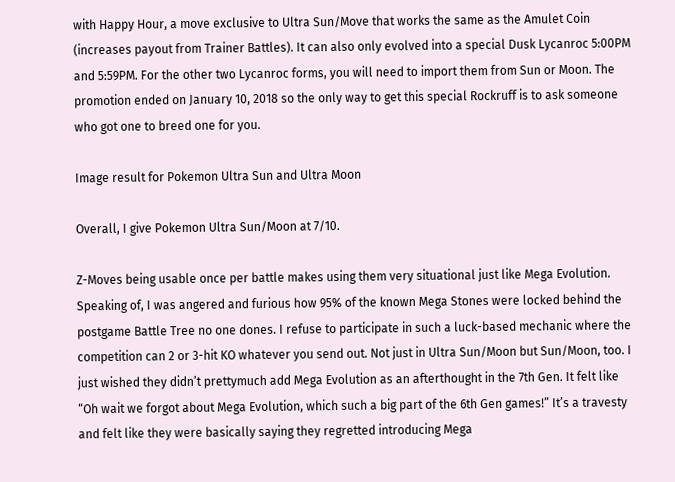with Happy Hour, a move exclusive to Ultra Sun/Move that works the same as the Amulet Coin (increases payout from Trainer Battles). It can also only evolved into a special Dusk Lycanroc 5:00PM and 5:59PM. For the other two Lycanroc forms, you will need to import them from Sun or Moon. The promotion ended on January 10, 2018 so the only way to get this special Rockruff is to ask someone who got one to breed one for you.

Image result for Pokemon Ultra Sun and Ultra Moon

Overall, I give Pokemon Ultra Sun/Moon at 7/10.

Z-Moves being usable once per battle makes using them very situational just like Mega Evolution. Speaking of, I was angered and furious how 95% of the known Mega Stones were locked behind the postgame Battle Tree no one dones. I refuse to participate in such a luck-based mechanic where the competition can 2 or 3-hit KO whatever you send out. Not just in Ultra Sun/Moon but Sun/Moon, too. I just wished they didn’t prettymuch add Mega Evolution as an afterthought in the 7th Gen. It felt like “Oh wait we forgot about Mega Evolution, which such a big part of the 6th Gen games!” It’s a travesty and felt like they were basically saying they regretted introducing Mega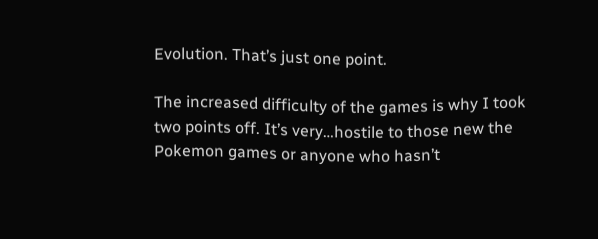Evolution. That’s just one point.

The increased difficulty of the games is why I took two points off. It’s very…hostile to those new the Pokemon games or anyone who hasn’t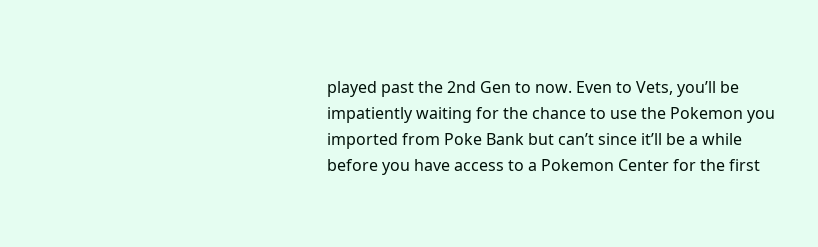played past the 2nd Gen to now. Even to Vets, you’ll be impatiently waiting for the chance to use the Pokemon you imported from Poke Bank but can’t since it’ll be a while before you have access to a Pokemon Center for the first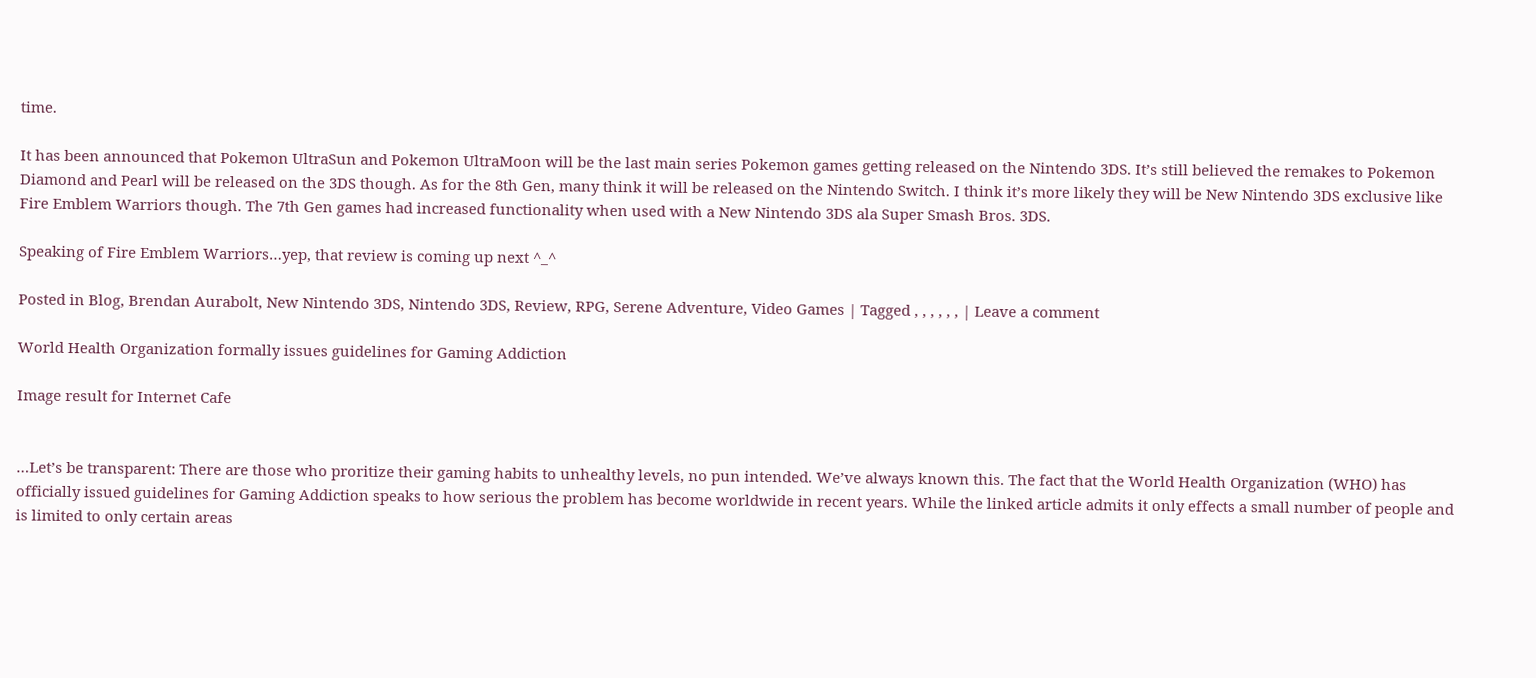time.

It has been announced that Pokemon UltraSun and Pokemon UltraMoon will be the last main series Pokemon games getting released on the Nintendo 3DS. It’s still believed the remakes to Pokemon Diamond and Pearl will be released on the 3DS though. As for the 8th Gen, many think it will be released on the Nintendo Switch. I think it’s more likely they will be New Nintendo 3DS exclusive like Fire Emblem Warriors though. The 7th Gen games had increased functionality when used with a New Nintendo 3DS ala Super Smash Bros. 3DS.

Speaking of Fire Emblem Warriors…yep, that review is coming up next ^_^

Posted in Blog, Brendan Aurabolt, New Nintendo 3DS, Nintendo 3DS, Review, RPG, Serene Adventure, Video Games | Tagged , , , , , , | Leave a comment

World Health Organization formally issues guidelines for Gaming Addiction

Image result for Internet Cafe


…Let’s be transparent: There are those who proritize their gaming habits to unhealthy levels, no pun intended. We’ve always known this. The fact that the World Health Organization (WHO) has officially issued guidelines for Gaming Addiction speaks to how serious the problem has become worldwide in recent years. While the linked article admits it only effects a small number of people and is limited to only certain areas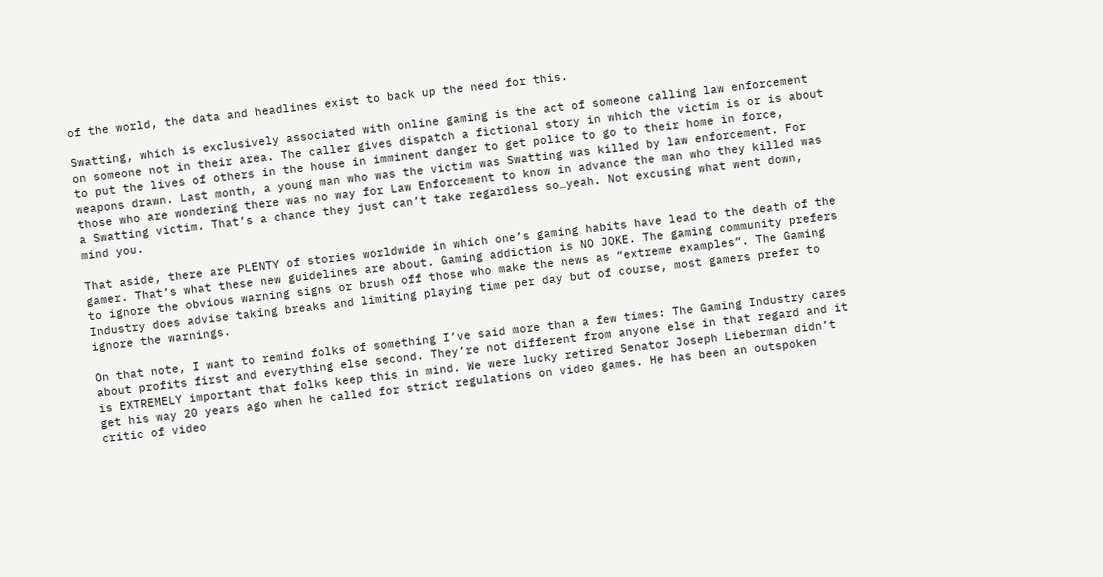of the world, the data and headlines exist to back up the need for this.

Swatting, which is exclusively associated with online gaming is the act of someone calling law enforcement on someone not in their area. The caller gives dispatch a fictional story in which the victim is or is about to put the lives of others in the house in imminent danger to get police to go to their home in force, weapons drawn. Last month, a young man who was the victim was Swatting was killed by law enforcement. For those who are wondering there was no way for Law Enforcement to know in advance the man who they killed was a Swatting victim. That’s a chance they just can’t take regardless so…yeah. Not excusing what went down, mind you.

That aside, there are PLENTY of stories worldwide in which one’s gaming habits have lead to the death of the gamer. That’s what these new guidelines are about. Gaming addiction is NO JOKE. The gaming community prefers to ignore the obvious warning signs or brush off those who make the news as “extreme examples”. The Gaming Industry does advise taking breaks and limiting playing time per day but of course, most gamers prefer to ignore the warnings.

On that note, I want to remind folks of something I’ve said more than a few times: The Gaming Industry cares about profits first and everything else second. They’re not different from anyone else in that regard and it is EXTREMELY important that folks keep this in mind. We were lucky retired Senator Joseph Lieberman didn’t get his way 20 years ago when he called for strict regulations on video games. He has been an outspoken critic of video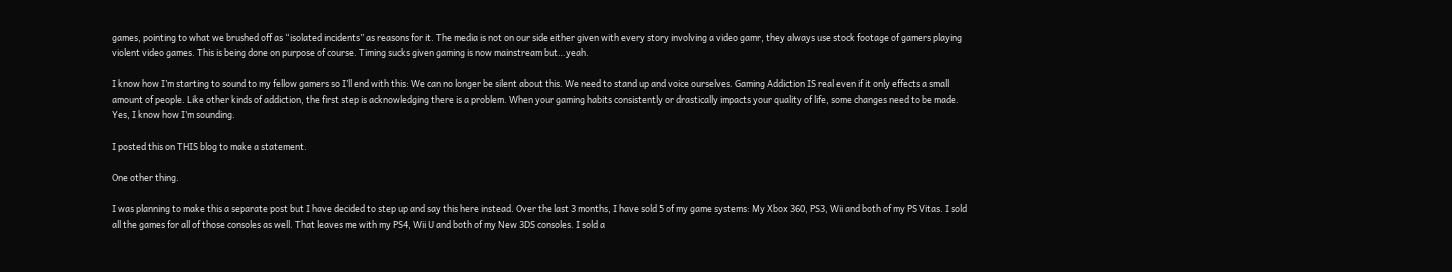games, pointing to what we brushed off as “isolated incidents” as reasons for it. The media is not on our side either given with every story involving a video gamr, they always use stock footage of gamers playing violent video games. This is being done on purpose of course. Timing sucks given gaming is now mainstream but…yeah.

I know how I’m starting to sound to my fellow gamers so I’ll end with this: We can no longer be silent about this. We need to stand up and voice ourselves. Gaming Addiction IS real even if it only effects a small amount of people. Like other kinds of addiction, the first step is acknowledging there is a problem. When your gaming habits consistently or drastically impacts your quality of life, some changes need to be made. Yes, I know how I’m sounding.

I posted this on THIS blog to make a statement.

One other thing.

I was planning to make this a separate post but I have decided to step up and say this here instead. Over the last 3 months, I have sold 5 of my game systems: My Xbox 360, PS3, Wii and both of my PS Vitas. I sold all the games for all of those consoles as well. That leaves me with my PS4, Wii U and both of my New 3DS consoles. I sold a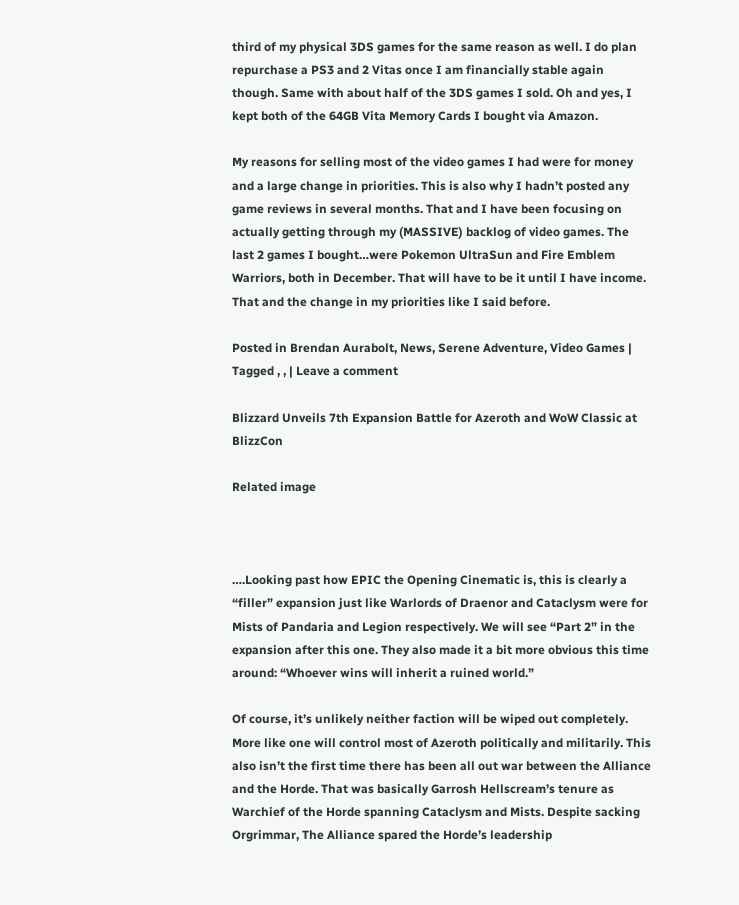third of my physical 3DS games for the same reason as well. I do plan repurchase a PS3 and 2 Vitas once I am financially stable again though. Same with about half of the 3DS games I sold. Oh and yes, I kept both of the 64GB Vita Memory Cards I bought via Amazon.

My reasons for selling most of the video games I had were for money and a large change in priorities. This is also why I hadn’t posted any game reviews in several months. That and I have been focusing on actually getting through my (MASSIVE) backlog of video games. The last 2 games I bought…were Pokemon UltraSun and Fire Emblem Warriors, both in December. That will have to be it until I have income. That and the change in my priorities like I said before.

Posted in Brendan Aurabolt, News, Serene Adventure, Video Games | Tagged , , | Leave a comment

Blizzard Unveils 7th Expansion Battle for Azeroth and WoW Classic at BlizzCon

Related image



….Looking past how EPIC the Opening Cinematic is, this is clearly a “filler” expansion just like Warlords of Draenor and Cataclysm were for Mists of Pandaria and Legion respectively. We will see “Part 2” in the expansion after this one. They also made it a bit more obvious this time around: “Whoever wins will inherit a ruined world.”

Of course, it’s unlikely neither faction will be wiped out completely. More like one will control most of Azeroth politically and militarily. This also isn’t the first time there has been all out war between the Alliance and the Horde. That was basically Garrosh Hellscream’s tenure as Warchief of the Horde spanning Cataclysm and Mists. Despite sacking Orgrimmar, The Alliance spared the Horde’s leadership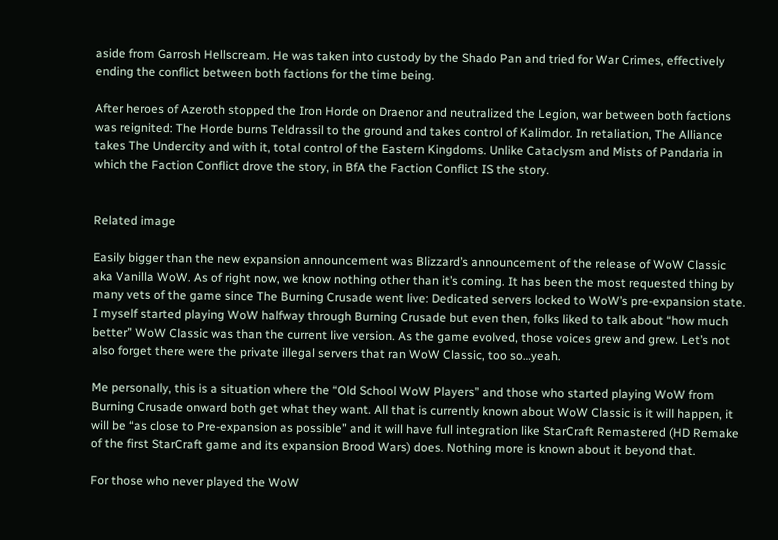aside from Garrosh Hellscream. He was taken into custody by the Shado Pan and tried for War Crimes, effectively ending the conflict between both factions for the time being.

After heroes of Azeroth stopped the Iron Horde on Draenor and neutralized the Legion, war between both factions was reignited: The Horde burns Teldrassil to the ground and takes control of Kalimdor. In retaliation, The Alliance takes The Undercity and with it, total control of the Eastern Kingdoms. Unlike Cataclysm and Mists of Pandaria in which the Faction Conflict drove the story, in BfA the Faction Conflict IS the story.


Related image

Easily bigger than the new expansion announcement was Blizzard’s announcement of the release of WoW Classic aka Vanilla WoW. As of right now, we know nothing other than it’s coming. It has been the most requested thing by many vets of the game since The Burning Crusade went live: Dedicated servers locked to WoW’s pre-expansion state. I myself started playing WoW halfway through Burning Crusade but even then, folks liked to talk about “how much better” WoW Classic was than the current live version. As the game evolved, those voices grew and grew. Let’s not also forget there were the private illegal servers that ran WoW Classic, too so…yeah.

Me personally, this is a situation where the “Old School WoW Players” and those who started playing WoW from Burning Crusade onward both get what they want. All that is currently known about WoW Classic is it will happen, it will be “as close to Pre-expansion as possible” and it will have full integration like StarCraft Remastered (HD Remake of the first StarCraft game and its expansion Brood Wars) does. Nothing more is known about it beyond that.

For those who never played the WoW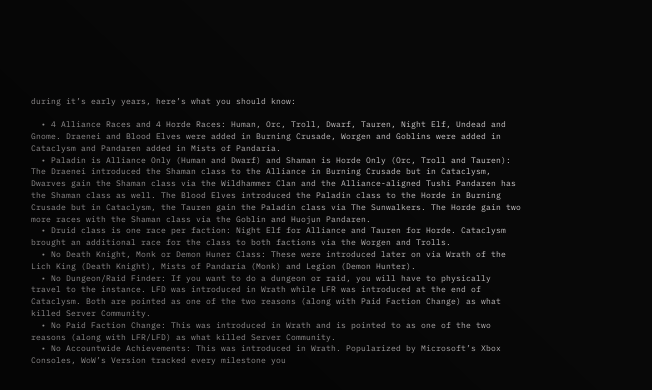during it’s early years, here’s what you should know:

  • 4 Alliance Races and 4 Horde Races: Human, Orc, Troll, Dwarf, Tauren, Night Elf, Undead and Gnome. Draenei and Blood Elves were added in Burning Crusade, Worgen and Goblins were added in Cataclysm and Pandaren added in Mists of Pandaria.
  • Paladin is Alliance Only (Human and Dwarf) and Shaman is Horde Only (Orc, Troll and Tauren): The Draenei introduced the Shaman class to the Alliance in Burning Crusade but in Cataclysm, Dwarves gain the Shaman class via the Wildhammer Clan and the Alliance-aligned Tushi Pandaren has the Shaman class as well. The Blood Elves introduced the Paladin class to the Horde in Burning Crusade but in Cataclysm, the Tauren gain the Paladin class via The Sunwalkers. The Horde gain two more races with the Shaman class via the Goblin and Huojun Pandaren.
  • Druid class is one race per faction: Night Elf for Alliance and Tauren for Horde. Cataclysm brought an additional race for the class to both factions via the Worgen and Trolls.
  • No Death Knight, Monk or Demon Huner Class: These were introduced later on via Wrath of the Lich King (Death Knight), Mists of Pandaria (Monk) and Legion (Demon Hunter).
  • No Dungeon/Raid Finder: If you want to do a dungeon or raid, you will have to physically travel to the instance. LFD was introduced in Wrath while LFR was introduced at the end of Cataclysm. Both are pointed as one of the two reasons (along with Paid Faction Change) as what killed Server Community.
  • No Paid Faction Change: This was introduced in Wrath and is pointed to as one of the two reasons (along with LFR/LFD) as what killed Server Community.
  • No Accountwide Achievements: This was introduced in Wrath. Popularized by Microsoft’s Xbox Consoles, WoW’s Version tracked every milestone you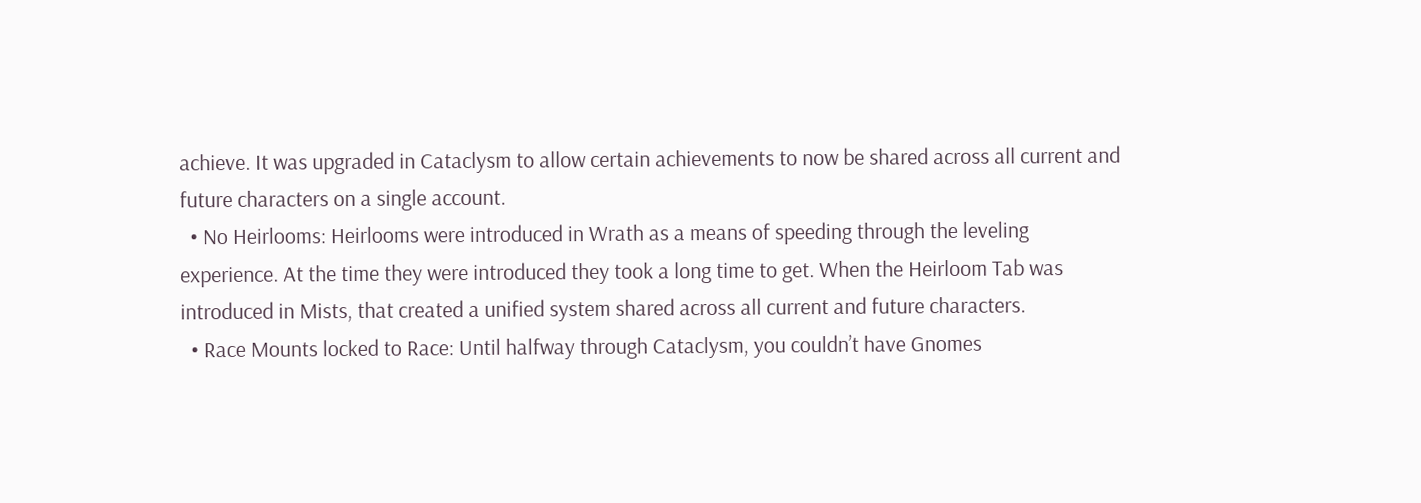achieve. It was upgraded in Cataclysm to allow certain achievements to now be shared across all current and future characters on a single account.
  • No Heirlooms: Heirlooms were introduced in Wrath as a means of speeding through the leveling experience. At the time they were introduced they took a long time to get. When the Heirloom Tab was introduced in Mists, that created a unified system shared across all current and future characters.
  • Race Mounts locked to Race: Until halfway through Cataclysm, you couldn’t have Gnomes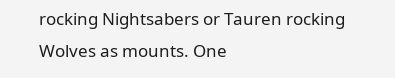rocking Nightsabers or Tauren rocking Wolves as mounts. One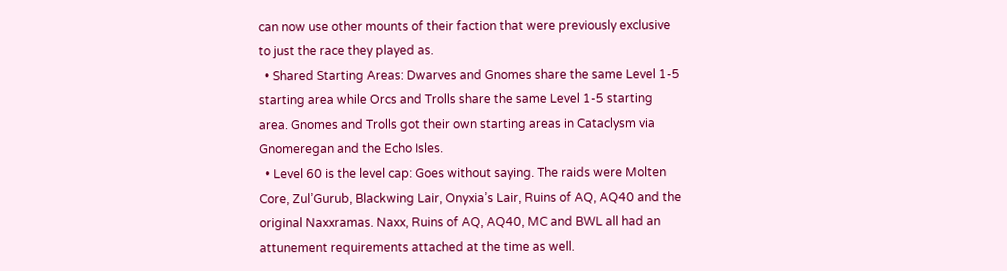can now use other mounts of their faction that were previously exclusive to just the race they played as.
  • Shared Starting Areas: Dwarves and Gnomes share the same Level 1-5 starting area while Orcs and Trolls share the same Level 1-5 starting area. Gnomes and Trolls got their own starting areas in Cataclysm via Gnomeregan and the Echo Isles.
  • Level 60 is the level cap: Goes without saying. The raids were Molten Core, Zul’Gurub, Blackwing Lair, Onyxia’s Lair, Ruins of AQ, AQ40 and the original Naxxramas. Naxx, Ruins of AQ, AQ40, MC and BWL all had an attunement requirements attached at the time as well.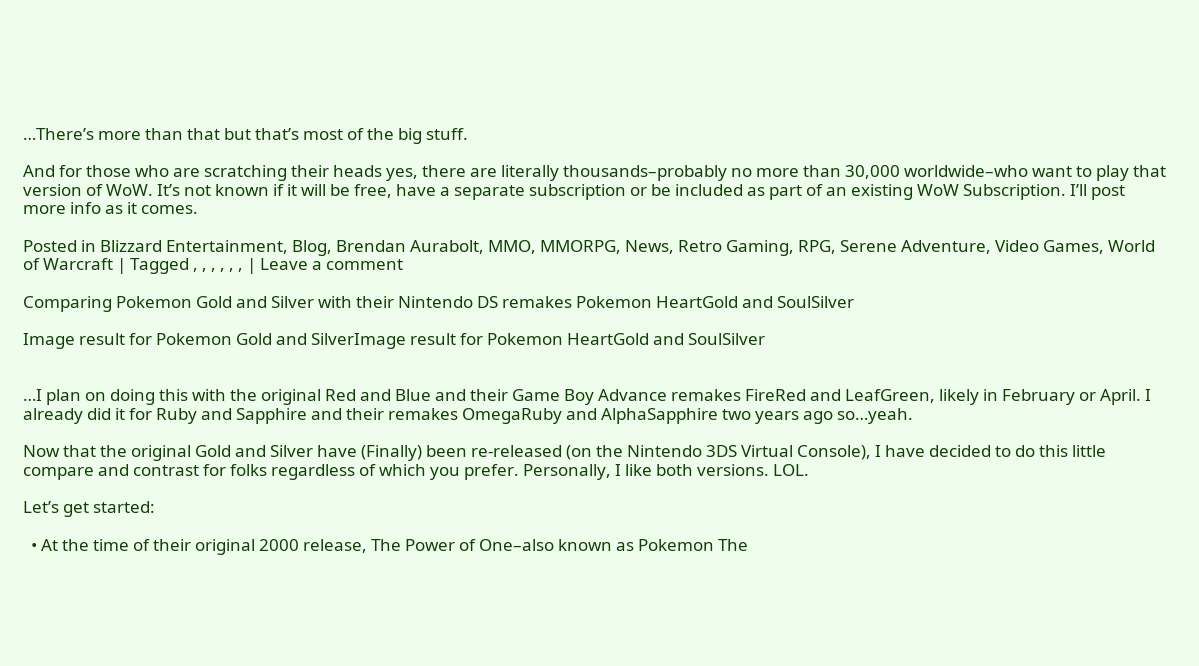…There’s more than that but that’s most of the big stuff.

And for those who are scratching their heads yes, there are literally thousands–probably no more than 30,000 worldwide–who want to play that version of WoW. It’s not known if it will be free, have a separate subscription or be included as part of an existing WoW Subscription. I’ll post more info as it comes.

Posted in Blizzard Entertainment, Blog, Brendan Aurabolt, MMO, MMORPG, News, Retro Gaming, RPG, Serene Adventure, Video Games, World of Warcraft | Tagged , , , , , , | Leave a comment

Comparing Pokemon Gold and Silver with their Nintendo DS remakes Pokemon HeartGold and SoulSilver

Image result for Pokemon Gold and SilverImage result for Pokemon HeartGold and SoulSilver


…I plan on doing this with the original Red and Blue and their Game Boy Advance remakes FireRed and LeafGreen, likely in February or April. I already did it for Ruby and Sapphire and their remakes OmegaRuby and AlphaSapphire two years ago so…yeah.

Now that the original Gold and Silver have (Finally) been re-released (on the Nintendo 3DS Virtual Console), I have decided to do this little compare and contrast for folks regardless of which you prefer. Personally, I like both versions. LOL.

Let’s get started:

  • At the time of their original 2000 release, The Power of One–also known as Pokemon The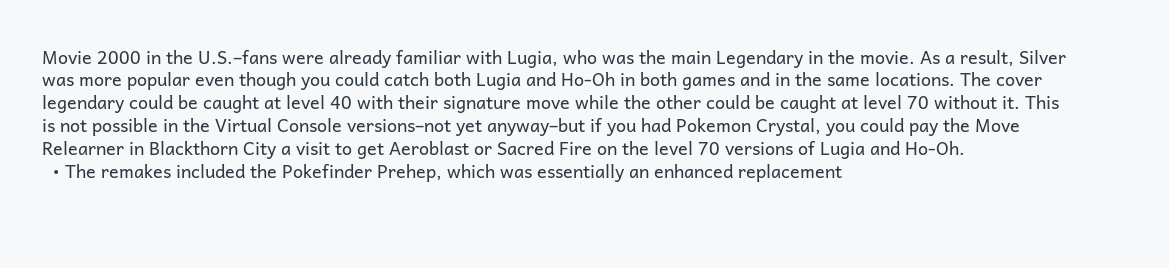Movie 2000 in the U.S.–fans were already familiar with Lugia, who was the main Legendary in the movie. As a result, Silver was more popular even though you could catch both Lugia and Ho-Oh in both games and in the same locations. The cover legendary could be caught at level 40 with their signature move while the other could be caught at level 70 without it. This is not possible in the Virtual Console versions–not yet anyway–but if you had Pokemon Crystal, you could pay the Move Relearner in Blackthorn City a visit to get Aeroblast or Sacred Fire on the level 70 versions of Lugia and Ho-Oh.
  • The remakes included the Pokefinder Prehep, which was essentially an enhanced replacement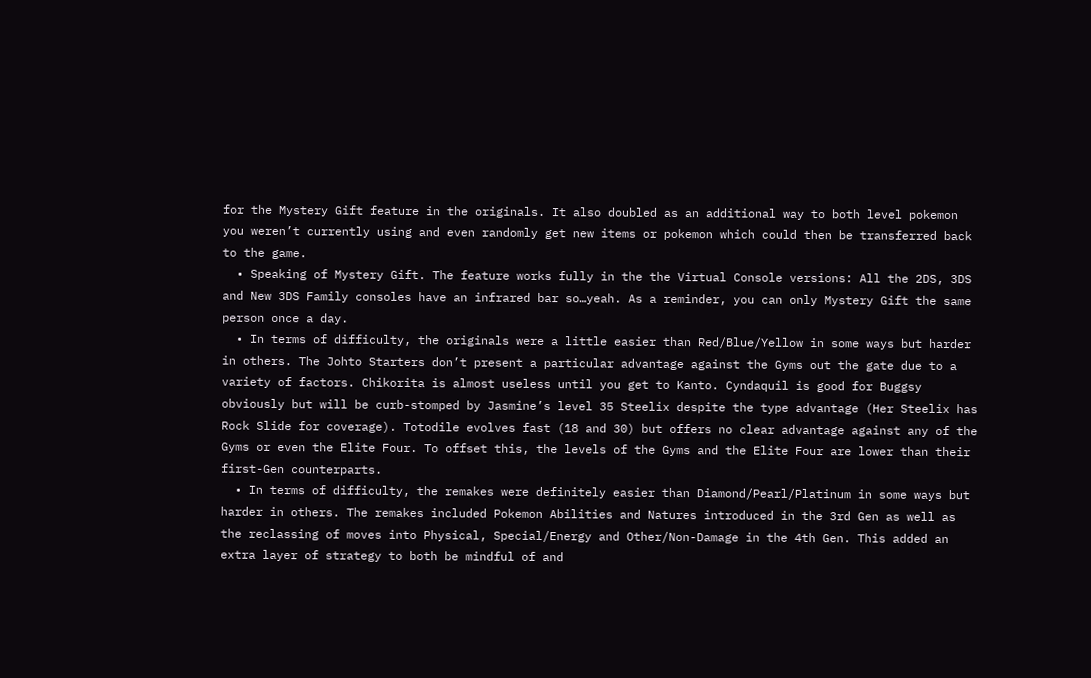for the Mystery Gift feature in the originals. It also doubled as an additional way to both level pokemon you weren’t currently using and even randomly get new items or pokemon which could then be transferred back to the game.
  • Speaking of Mystery Gift. The feature works fully in the the Virtual Console versions: All the 2DS, 3DS and New 3DS Family consoles have an infrared bar so…yeah. As a reminder, you can only Mystery Gift the same person once a day.
  • In terms of difficulty, the originals were a little easier than Red/Blue/Yellow in some ways but harder in others. The Johto Starters don’t present a particular advantage against the Gyms out the gate due to a variety of factors. Chikorita is almost useless until you get to Kanto. Cyndaquil is good for Buggsy obviously but will be curb-stomped by Jasmine’s level 35 Steelix despite the type advantage (Her Steelix has Rock Slide for coverage). Totodile evolves fast (18 and 30) but offers no clear advantage against any of the Gyms or even the Elite Four. To offset this, the levels of the Gyms and the Elite Four are lower than their first-Gen counterparts.
  • In terms of difficulty, the remakes were definitely easier than Diamond/Pearl/Platinum in some ways but harder in others. The remakes included Pokemon Abilities and Natures introduced in the 3rd Gen as well as the reclassing of moves into Physical, Special/Energy and Other/Non-Damage in the 4th Gen. This added an extra layer of strategy to both be mindful of and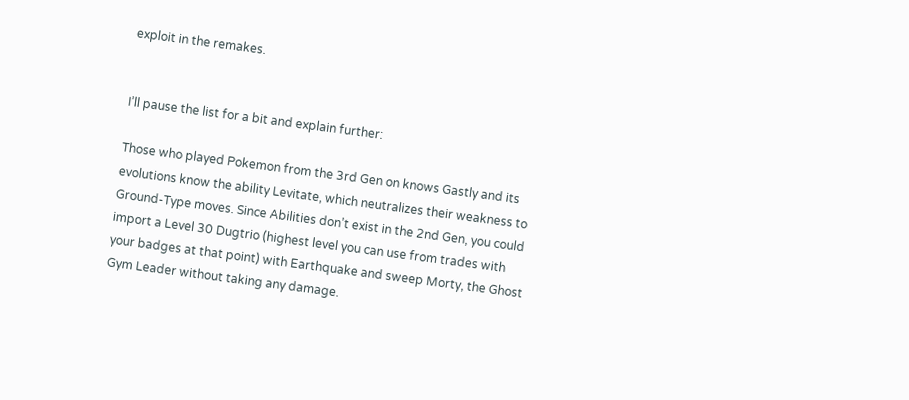exploit in the remakes.


I’ll pause the list for a bit and explain further:

Those who played Pokemon from the 3rd Gen on knows Gastly and its evolutions know the ability Levitate, which neutralizes their weakness to Ground-Type moves. Since Abilities don’t exist in the 2nd Gen, you could import a Level 30 Dugtrio (highest level you can use from trades with your badges at that point) with Earthquake and sweep Morty, the Ghost Gym Leader without taking any damage.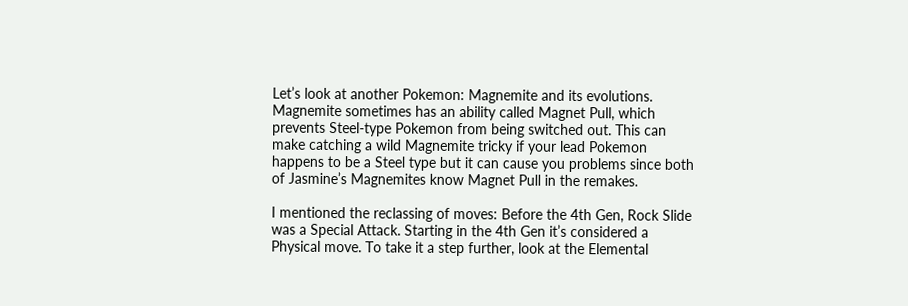Let’s look at another Pokemon: Magnemite and its evolutions. Magnemite sometimes has an ability called Magnet Pull, which prevents Steel-type Pokemon from being switched out. This can make catching a wild Magnemite tricky if your lead Pokemon happens to be a Steel type but it can cause you problems since both of Jasmine’s Magnemites know Magnet Pull in the remakes.

I mentioned the reclassing of moves: Before the 4th Gen, Rock Slide was a Special Attack. Starting in the 4th Gen it’s considered a Physical move. To take it a step further, look at the Elemental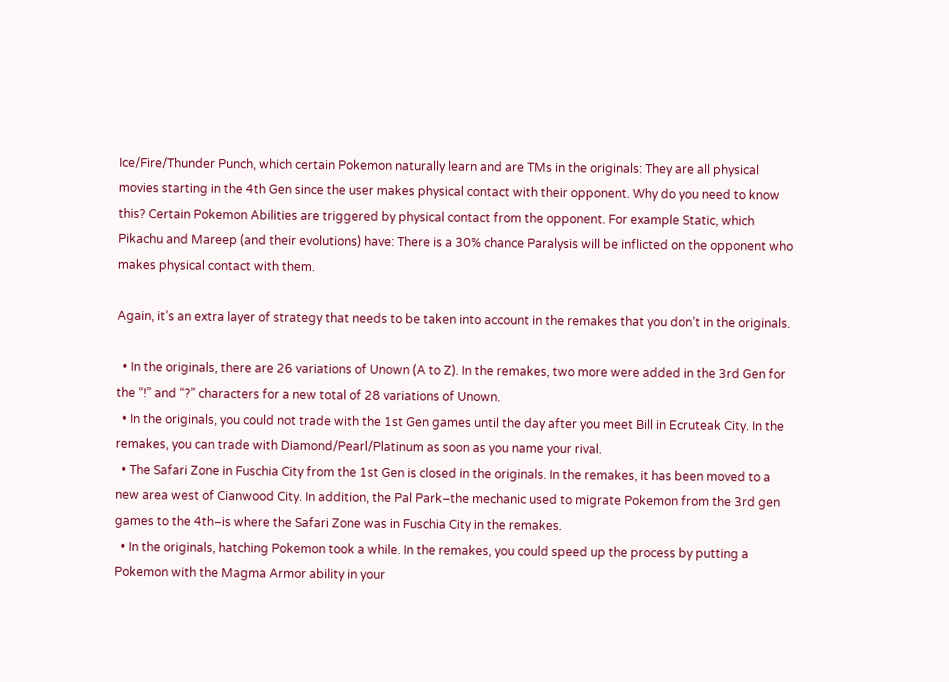Ice/Fire/Thunder Punch, which certain Pokemon naturally learn and are TMs in the originals: They are all physical movies starting in the 4th Gen since the user makes physical contact with their opponent. Why do you need to know this? Certain Pokemon Abilities are triggered by physical contact from the opponent. For example Static, which Pikachu and Mareep (and their evolutions) have: There is a 30% chance Paralysis will be inflicted on the opponent who makes physical contact with them.

Again, it’s an extra layer of strategy that needs to be taken into account in the remakes that you don’t in the originals.

  • In the originals, there are 26 variations of Unown (A to Z). In the remakes, two more were added in the 3rd Gen for the “!” and “?” characters for a new total of 28 variations of Unown.
  • In the originals, you could not trade with the 1st Gen games until the day after you meet Bill in Ecruteak City. In the remakes, you can trade with Diamond/Pearl/Platinum as soon as you name your rival.
  • The Safari Zone in Fuschia City from the 1st Gen is closed in the originals. In the remakes, it has been moved to a new area west of Cianwood City. In addition, the Pal Park–the mechanic used to migrate Pokemon from the 3rd gen games to the 4th–is where the Safari Zone was in Fuschia City in the remakes.
  • In the originals, hatching Pokemon took a while. In the remakes, you could speed up the process by putting a Pokemon with the Magma Armor ability in your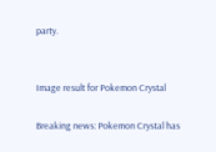party.


Image result for Pokemon Crystal

Breaking news: Pokemon Crystal has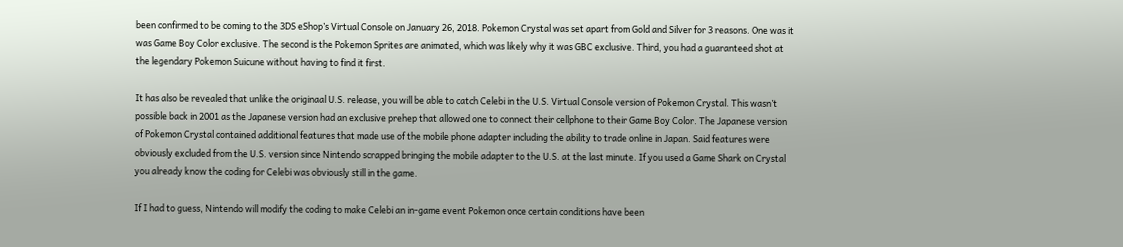been confirmed to be coming to the 3DS eShop’s Virtual Console on January 26, 2018. Pokemon Crystal was set apart from Gold and Silver for 3 reasons. One was it was Game Boy Color exclusive. The second is the Pokemon Sprites are animated, which was likely why it was GBC exclusive. Third, you had a guaranteed shot at the legendary Pokemon Suicune without having to find it first.

It has also be revealed that unlike the originaal U.S. release, you will be able to catch Celebi in the U.S. Virtual Console version of Pokemon Crystal. This wasn’t possible back in 2001 as the Japanese version had an exclusive prehep that allowed one to connect their cellphone to their Game Boy Color. The Japanese version of Pokemon Crystal contained additional features that made use of the mobile phone adapter including the ability to trade online in Japan. Said features were obviously excluded from the U.S. version since Nintendo scrapped bringing the mobile adapter to the U.S. at the last minute. If you used a Game Shark on Crystal you already know the coding for Celebi was obviously still in the game.

If I had to guess, Nintendo will modify the coding to make Celebi an in-game event Pokemon once certain conditions have been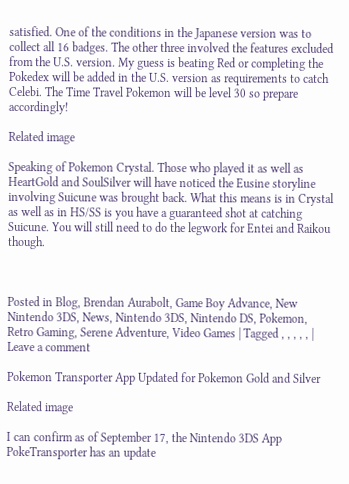satisfied. One of the conditions in the Japanese version was to collect all 16 badges. The other three involved the features excluded from the U.S. version. My guess is beating Red or completing the Pokedex will be added in the U.S. version as requirements to catch Celebi. The Time Travel Pokemon will be level 30 so prepare accordingly!

Related image

Speaking of Pokemon Crystal. Those who played it as well as HeartGold and SoulSilver will have noticed the Eusine storyline involving Suicune was brought back. What this means is in Crystal as well as in HS/SS is you have a guaranteed shot at catching Suicune. You will still need to do the legwork for Entei and Raikou though.



Posted in Blog, Brendan Aurabolt, Game Boy Advance, New Nintendo 3DS, News, Nintendo 3DS, Nintendo DS, Pokemon, Retro Gaming, Serene Adventure, Video Games | Tagged , , , , , | Leave a comment

Pokemon Transporter App Updated for Pokemon Gold and Silver

Related image

I can confirm as of September 17, the Nintendo 3DS App PokeTransporter has an update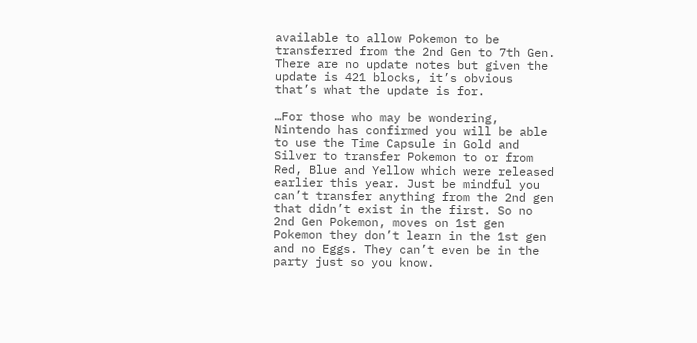available to allow Pokemon to be transferred from the 2nd Gen to 7th Gen. There are no update notes but given the update is 421 blocks, it’s obvious that’s what the update is for.

…For those who may be wondering, Nintendo has confirmed you will be able to use the Time Capsule in Gold and Silver to transfer Pokemon to or from Red, Blue and Yellow which were released earlier this year. Just be mindful you can’t transfer anything from the 2nd gen that didn’t exist in the first. So no 2nd Gen Pokemon, moves on 1st gen Pokemon they don’t learn in the 1st gen and no Eggs. They can’t even be in the party just so you know.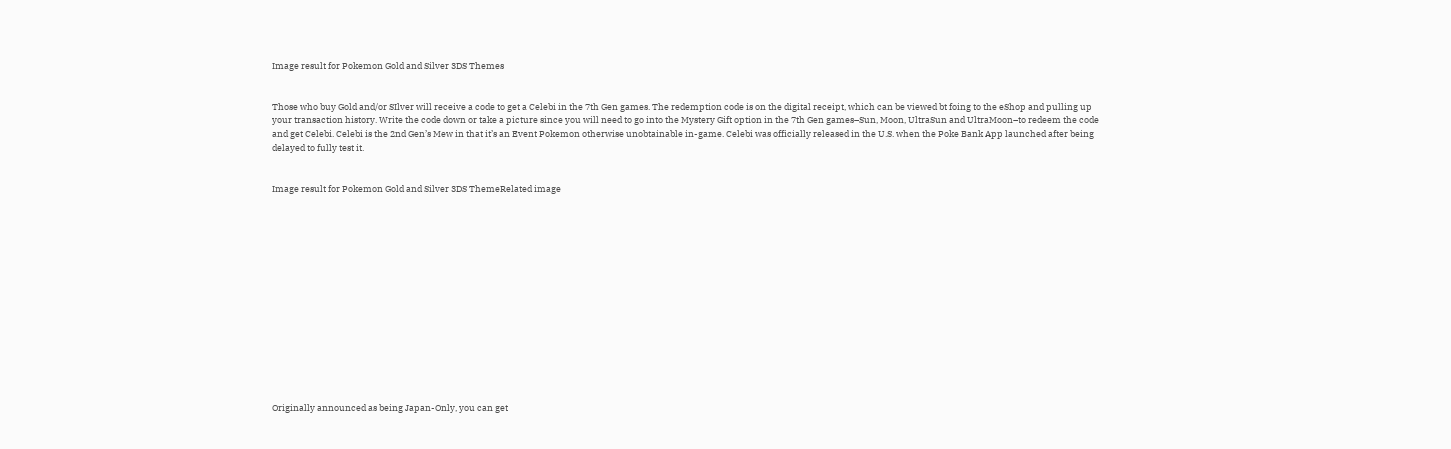Image result for Pokemon Gold and Silver 3DS Themes


Those who buy Gold and/or SIlver will receive a code to get a Celebi in the 7th Gen games. The redemption code is on the digital receipt, which can be viewed bt foing to the eShop and pulling up your transaction history. Write the code down or take a picture since you will need to go into the Mystery Gift option in the 7th Gen games–Sun, Moon, UltraSun and UltraMoon–to redeem the code and get Celebi. Celebi is the 2nd Gen’s Mew in that it’s an Event Pokemon otherwise unobtainable in-game. Celebi was officially released in the U.S. when the Poke Bank App launched after being delayed to fully test it.


Image result for Pokemon Gold and Silver 3DS ThemeRelated image















Originally announced as being Japan-Only, you can get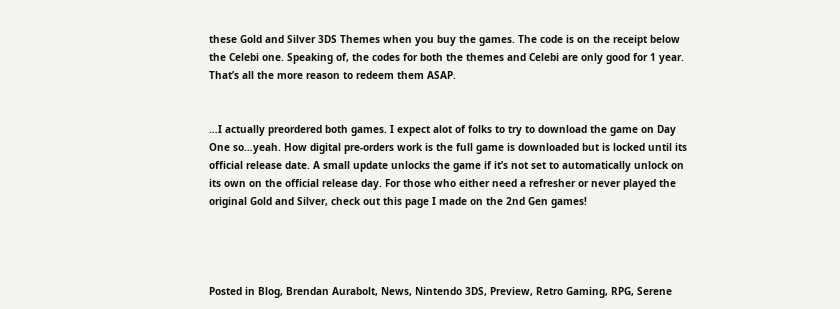these Gold and Silver 3DS Themes when you buy the games. The code is on the receipt below the Celebi one. Speaking of, the codes for both the themes and Celebi are only good for 1 year. That’s all the more reason to redeem them ASAP.


…I actually preordered both games. I expect alot of folks to try to download the game on Day One so…yeah. How digital pre-orders work is the full game is downloaded but is locked until its official release date. A small update unlocks the game if it’s not set to automatically unlock on its own on the official release day. For those who either need a refresher or never played the original Gold and Silver, check out this page I made on the 2nd Gen games!




Posted in Blog, Brendan Aurabolt, News, Nintendo 3DS, Preview, Retro Gaming, RPG, Serene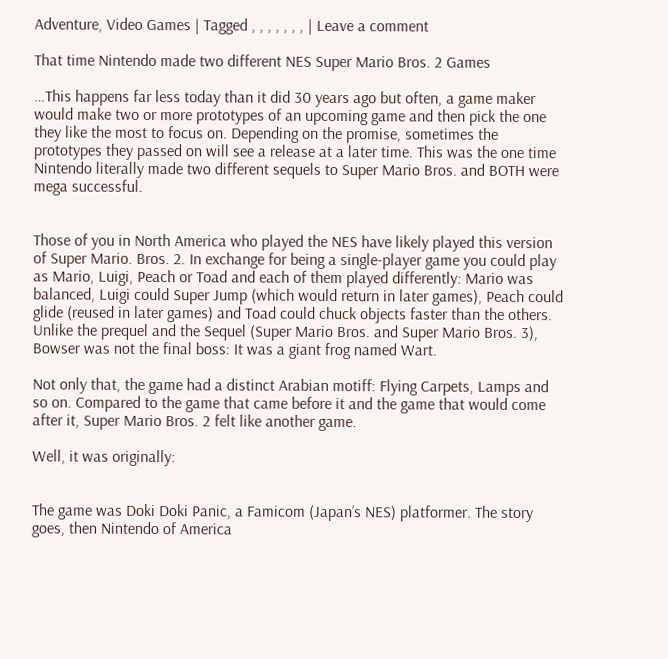Adventure, Video Games | Tagged , , , , , , , | Leave a comment

That time Nintendo made two different NES Super Mario Bros. 2 Games

…This happens far less today than it did 30 years ago but often, a game maker would make two or more prototypes of an upcoming game and then pick the one they like the most to focus on. Depending on the promise, sometimes the prototypes they passed on will see a release at a later time. This was the one time Nintendo literally made two different sequels to Super Mario Bros. and BOTH were mega successful.


Those of you in North America who played the NES have likely played this version of Super Mario. Bros. 2. In exchange for being a single-player game you could play as Mario, Luigi, Peach or Toad and each of them played differently: Mario was balanced, Luigi could Super Jump (which would return in later games), Peach could glide (reused in later games) and Toad could chuck objects faster than the others. Unlike the prequel and the Sequel (Super Mario Bros. and Super Mario Bros. 3), Bowser was not the final boss: It was a giant frog named Wart.

Not only that, the game had a distinct Arabian motiff: Flying Carpets, Lamps and so on. Compared to the game that came before it and the game that would come after it, Super Mario Bros. 2 felt like another game.

Well, it was originally:


The game was Doki Doki Panic, a Famicom (Japan’s NES) platformer. The story goes, then Nintendo of America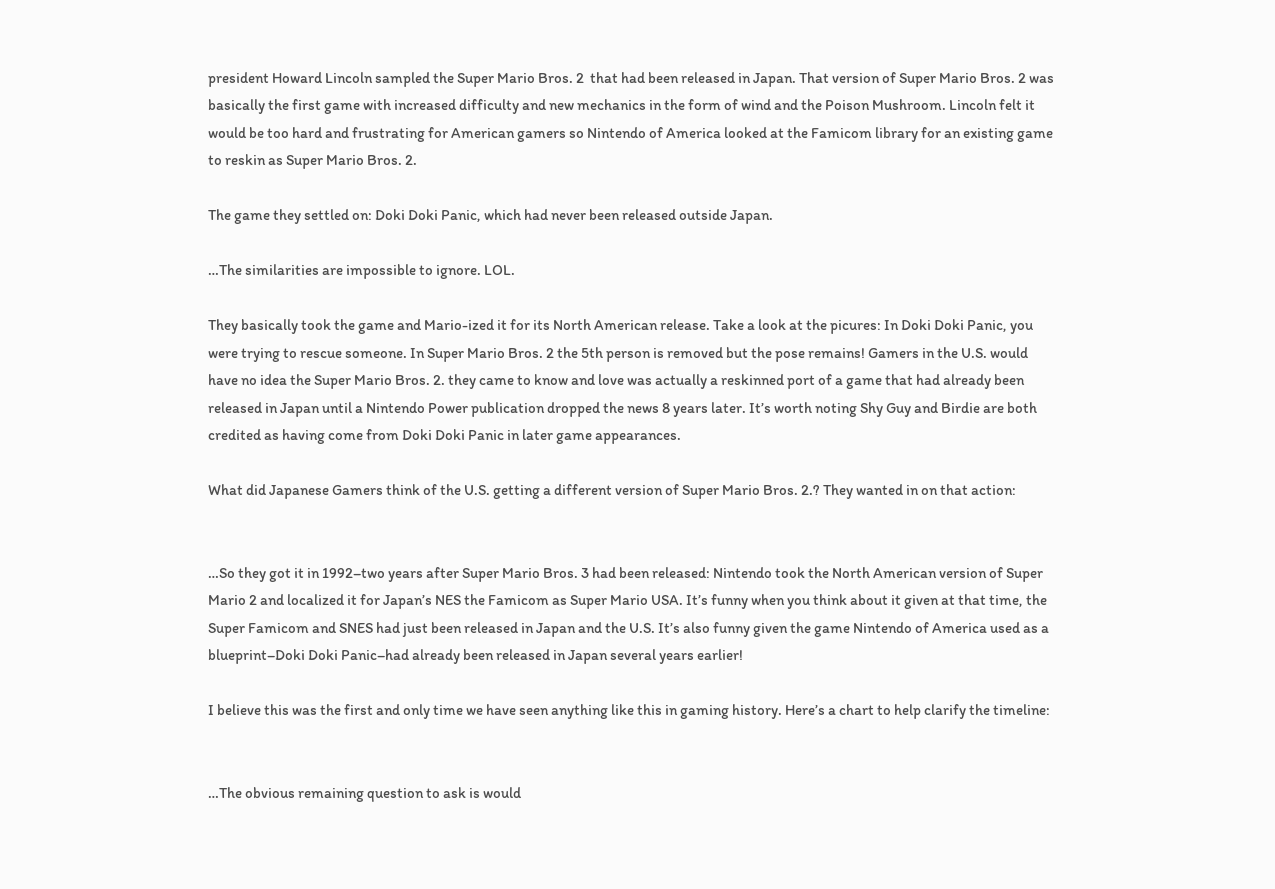president Howard Lincoln sampled the Super Mario Bros. 2  that had been released in Japan. That version of Super Mario Bros. 2 was basically the first game with increased difficulty and new mechanics in the form of wind and the Poison Mushroom. Lincoln felt it would be too hard and frustrating for American gamers so Nintendo of America looked at the Famicom library for an existing game to reskin as Super Mario Bros. 2.

The game they settled on: Doki Doki Panic, which had never been released outside Japan.

…The similarities are impossible to ignore. LOL.

They basically took the game and Mario-ized it for its North American release. Take a look at the picures: In Doki Doki Panic, you were trying to rescue someone. In Super Mario Bros. 2 the 5th person is removed but the pose remains! Gamers in the U.S. would have no idea the Super Mario Bros. 2. they came to know and love was actually a reskinned port of a game that had already been released in Japan until a Nintendo Power publication dropped the news 8 years later. It’s worth noting Shy Guy and Birdie are both credited as having come from Doki Doki Panic in later game appearances.

What did Japanese Gamers think of the U.S. getting a different version of Super Mario Bros. 2.? They wanted in on that action:


…So they got it in 1992–two years after Super Mario Bros. 3 had been released: Nintendo took the North American version of Super Mario 2 and localized it for Japan’s NES the Famicom as Super Mario USA. It’s funny when you think about it given at that time, the Super Famicom and SNES had just been released in Japan and the U.S. It’s also funny given the game Nintendo of America used as a blueprint–Doki Doki Panic–had already been released in Japan several years earlier!

I believe this was the first and only time we have seen anything like this in gaming history. Here’s a chart to help clarify the timeline:


…The obvious remaining question to ask is would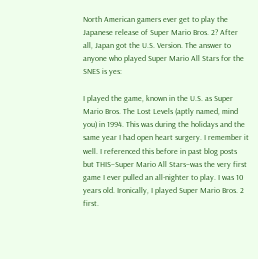North American gamers ever get to play the Japanese release of Super Mario Bros. 2? After all, Japan got the U.S. Version. The answer to anyone who played Super Mario All Stars for the SNES is yes:

I played the game, known in the U.S. as Super Mario Bros. The Lost Levels (aptly named, mind you) in 1994. This was during the holidays and the same year I had open heart surgery. I remember it well. I referenced this before in past blog posts but THIS–Super Mario All Stars–was the very first game I ever pulled an all-nighter to play. I was 10 years old. Ironically, I played Super Mario Bros. 2 first.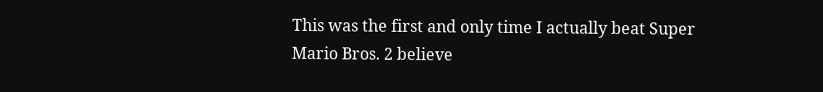This was the first and only time I actually beat Super Mario Bros. 2 believe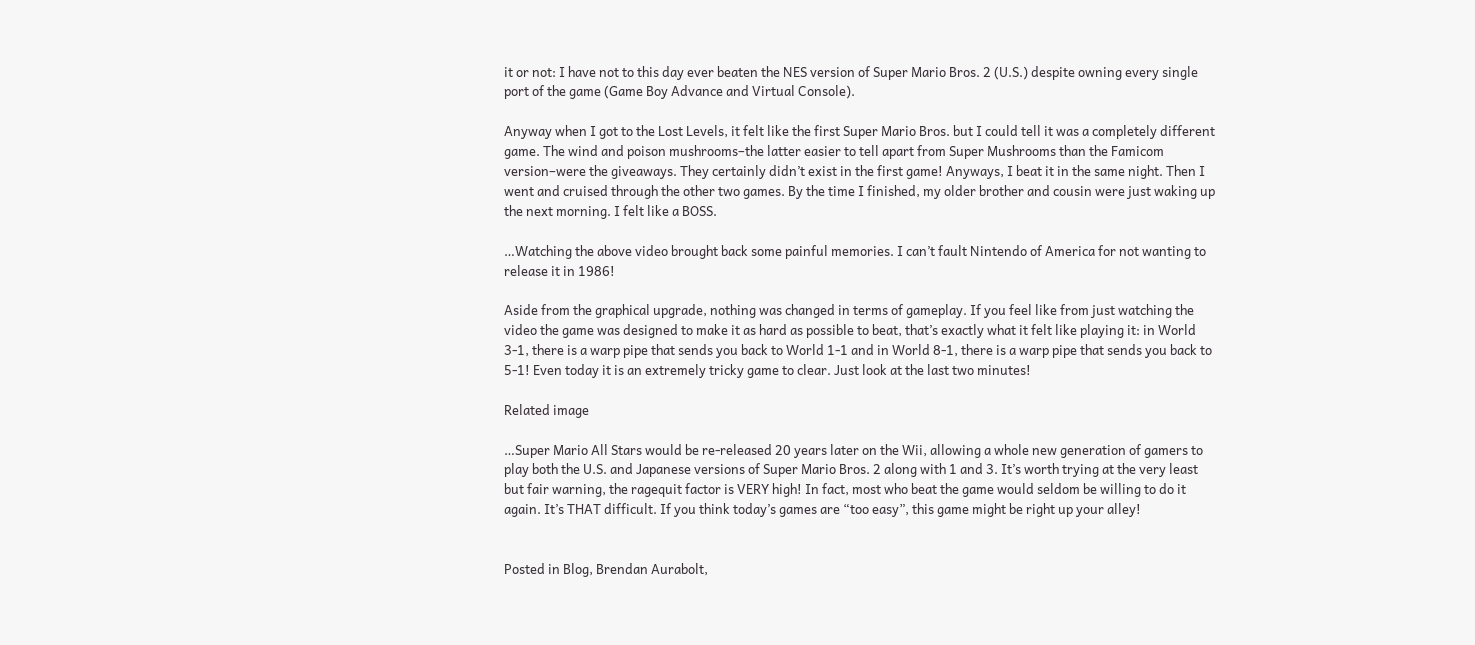it or not: I have not to this day ever beaten the NES version of Super Mario Bros. 2 (U.S.) despite owning every single port of the game (Game Boy Advance and Virtual Console).

Anyway when I got to the Lost Levels, it felt like the first Super Mario Bros. but I could tell it was a completely different game. The wind and poison mushrooms–the latter easier to tell apart from Super Mushrooms than the Famicom version–were the giveaways. They certainly didn’t exist in the first game! Anyways, I beat it in the same night. Then I went and cruised through the other two games. By the time I finished, my older brother and cousin were just waking up the next morning. I felt like a BOSS.

…Watching the above video brought back some painful memories. I can’t fault Nintendo of America for not wanting to release it in 1986!

Aside from the graphical upgrade, nothing was changed in terms of gameplay. If you feel like from just watching the video the game was designed to make it as hard as possible to beat, that’s exactly what it felt like playing it: in World 3-1, there is a warp pipe that sends you back to World 1-1 and in World 8-1, there is a warp pipe that sends you back to 5-1! Even today it is an extremely tricky game to clear. Just look at the last two minutes!

Related image

…Super Mario All Stars would be re-released 20 years later on the Wii, allowing a whole new generation of gamers to play both the U.S. and Japanese versions of Super Mario Bros. 2 along with 1 and 3. It’s worth trying at the very least but fair warning, the ragequit factor is VERY high! In fact, most who beat the game would seldom be willing to do it again. It’s THAT difficult. If you think today’s games are “too easy”, this game might be right up your alley!


Posted in Blog, Brendan Aurabolt,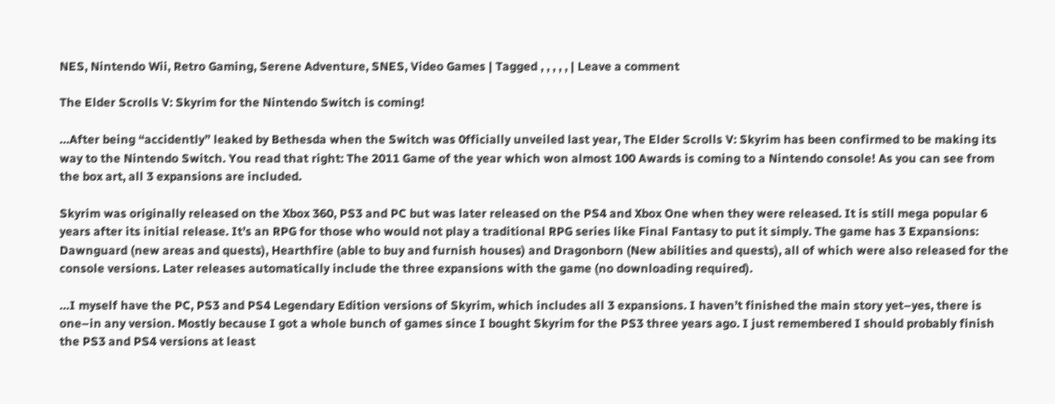NES, Nintendo Wii, Retro Gaming, Serene Adventure, SNES, Video Games | Tagged , , , , , | Leave a comment

The Elder Scrolls V: Skyrim for the Nintendo Switch is coming!

…After being “accidently” leaked by Bethesda when the Switch was 0fficially unveiled last year, The Elder Scrolls V: Skyrim has been confirmed to be making its way to the Nintendo Switch. You read that right: The 2011 Game of the year which won almost 100 Awards is coming to a Nintendo console! As you can see from the box art, all 3 expansions are included.

Skyrim was originally released on the Xbox 360, PS3 and PC but was later released on the PS4 and Xbox One when they were released. It is still mega popular 6 years after its initial release. It’s an RPG for those who would not play a traditional RPG series like Final Fantasy to put it simply. The game has 3 Expansions: Dawnguard (new areas and quests), Hearthfire (able to buy and furnish houses) and Dragonborn (New abilities and quests), all of which were also released for the console versions. Later releases automatically include the three expansions with the game (no downloading required).

…I myself have the PC, PS3 and PS4 Legendary Edition versions of Skyrim, which includes all 3 expansions. I haven’t finished the main story yet–yes, there is one–in any version. Mostly because I got a whole bunch of games since I bought Skyrim for the PS3 three years ago. I just remembered I should probably finish the PS3 and PS4 versions at least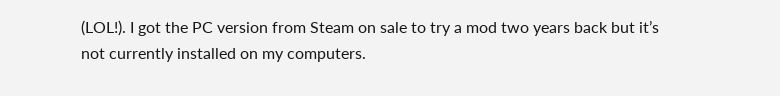(LOL!). I got the PC version from Steam on sale to try a mod two years back but it’s not currently installed on my computers.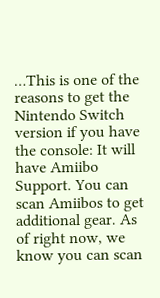…This is one of the reasons to get the Nintendo Switch version if you have the console: It will have Amiibo Support. You can scan Amiibos to get additional gear. As of right now, we know you can scan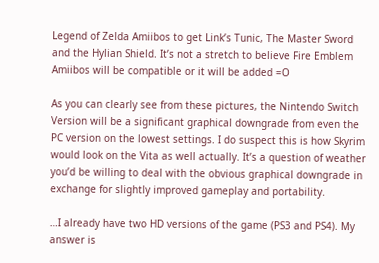Legend of Zelda Amiibos to get Link’s Tunic, The Master Sword and the Hylian Shield. It’s not a stretch to believe Fire Emblem Amiibos will be compatible or it will be added =O

As you can clearly see from these pictures, the Nintendo Switch Version will be a significant graphical downgrade from even the PC version on the lowest settings. I do suspect this is how Skyrim would look on the Vita as well actually. It’s a question of weather you’d be willing to deal with the obvious graphical downgrade in exchange for slightly improved gameplay and portability.

…I already have two HD versions of the game (PS3 and PS4). My answer is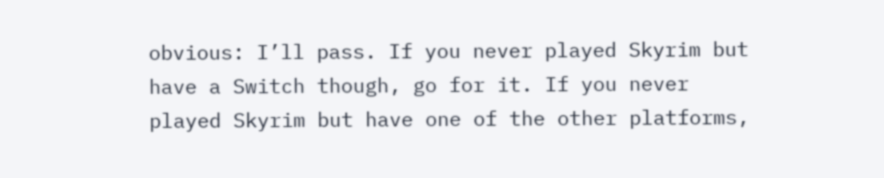obvious: I’ll pass. If you never played Skyrim but have a Switch though, go for it. If you never played Skyrim but have one of the other platforms,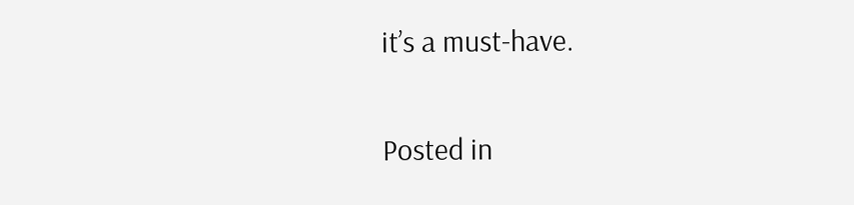it’s a must-have.

Posted in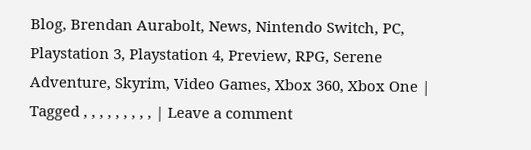Blog, Brendan Aurabolt, News, Nintendo Switch, PC, Playstation 3, Playstation 4, Preview, RPG, Serene Adventure, Skyrim, Video Games, Xbox 360, Xbox One | Tagged , , , , , , , , , | Leave a comment